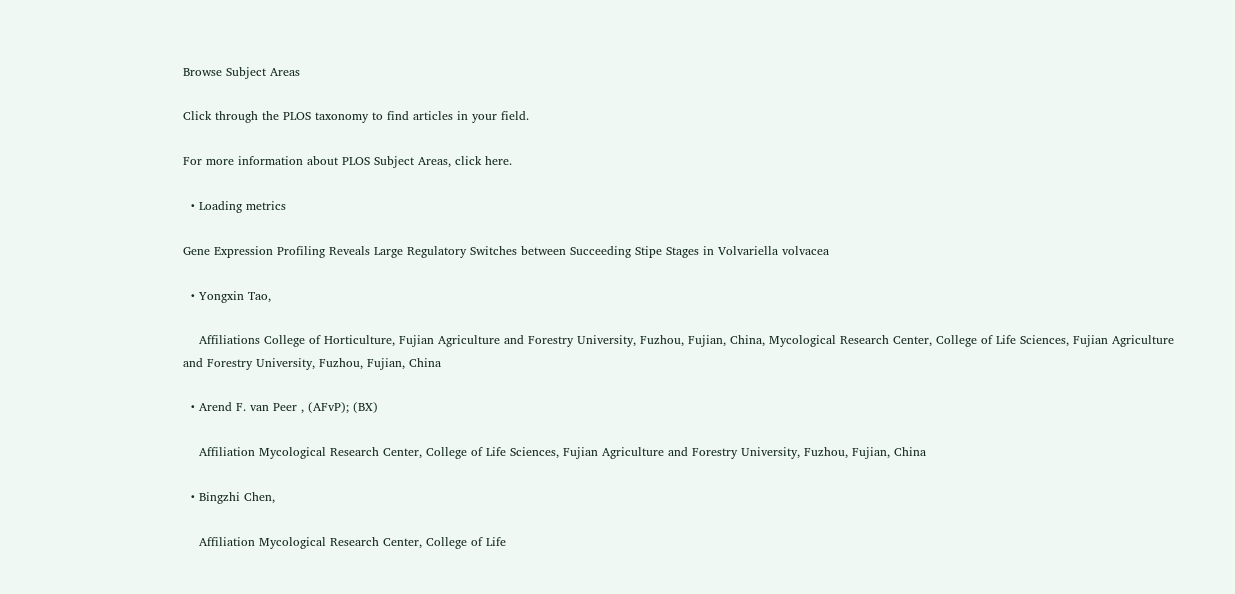Browse Subject Areas

Click through the PLOS taxonomy to find articles in your field.

For more information about PLOS Subject Areas, click here.

  • Loading metrics

Gene Expression Profiling Reveals Large Regulatory Switches between Succeeding Stipe Stages in Volvariella volvacea

  • Yongxin Tao,

    Affiliations College of Horticulture, Fujian Agriculture and Forestry University, Fuzhou, Fujian, China, Mycological Research Center, College of Life Sciences, Fujian Agriculture and Forestry University, Fuzhou, Fujian, China

  • Arend F. van Peer , (AFvP); (BX)

    Affiliation Mycological Research Center, College of Life Sciences, Fujian Agriculture and Forestry University, Fuzhou, Fujian, China

  • Bingzhi Chen,

    Affiliation Mycological Research Center, College of Life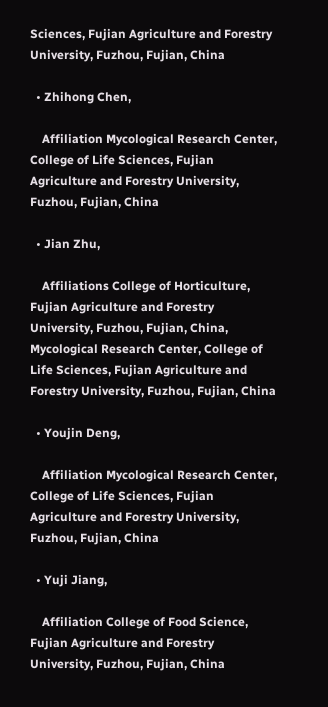Sciences, Fujian Agriculture and Forestry University, Fuzhou, Fujian, China

  • Zhihong Chen,

    Affiliation Mycological Research Center, College of Life Sciences, Fujian Agriculture and Forestry University, Fuzhou, Fujian, China

  • Jian Zhu,

    Affiliations College of Horticulture, Fujian Agriculture and Forestry University, Fuzhou, Fujian, China, Mycological Research Center, College of Life Sciences, Fujian Agriculture and Forestry University, Fuzhou, Fujian, China

  • Youjin Deng,

    Affiliation Mycological Research Center, College of Life Sciences, Fujian Agriculture and Forestry University, Fuzhou, Fujian, China

  • Yuji Jiang,

    Affiliation College of Food Science, Fujian Agriculture and Forestry University, Fuzhou, Fujian, China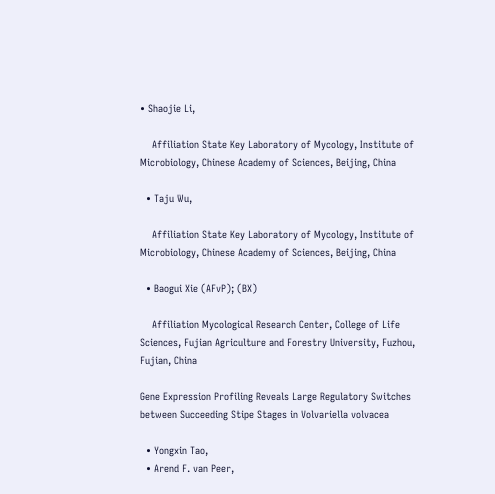• Shaojie Li,

    Affiliation State Key Laboratory of Mycology, Institute of Microbiology, Chinese Academy of Sciences, Beijing, China

  • Taju Wu,

    Affiliation State Key Laboratory of Mycology, Institute of Microbiology, Chinese Academy of Sciences, Beijing, China

  • Baogui Xie (AFvP); (BX)

    Affiliation Mycological Research Center, College of Life Sciences, Fujian Agriculture and Forestry University, Fuzhou, Fujian, China

Gene Expression Profiling Reveals Large Regulatory Switches between Succeeding Stipe Stages in Volvariella volvacea

  • Yongxin Tao,
  • Arend F. van Peer,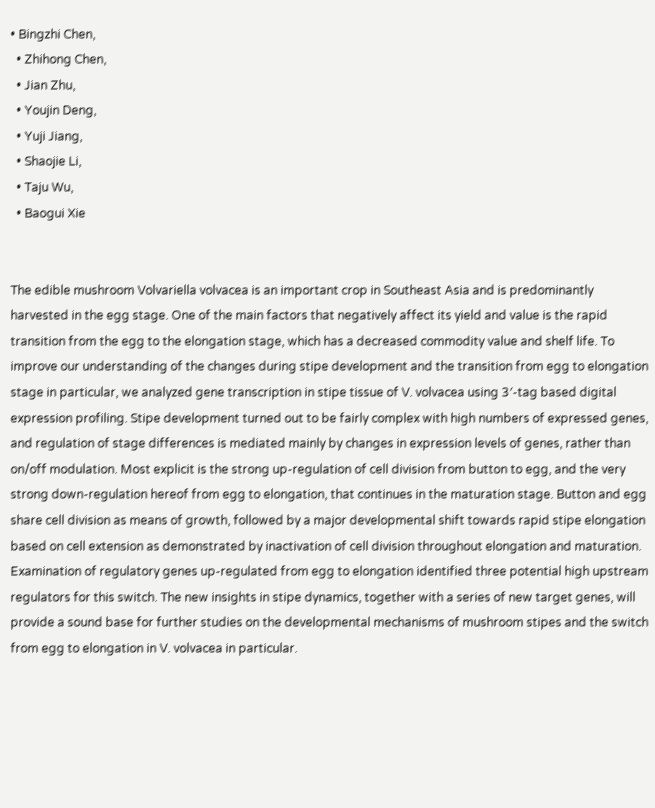• Bingzhi Chen,
  • Zhihong Chen,
  • Jian Zhu,
  • Youjin Deng,
  • Yuji Jiang,
  • Shaojie Li,
  • Taju Wu,
  • Baogui Xie


The edible mushroom Volvariella volvacea is an important crop in Southeast Asia and is predominantly harvested in the egg stage. One of the main factors that negatively affect its yield and value is the rapid transition from the egg to the elongation stage, which has a decreased commodity value and shelf life. To improve our understanding of the changes during stipe development and the transition from egg to elongation stage in particular, we analyzed gene transcription in stipe tissue of V. volvacea using 3′-tag based digital expression profiling. Stipe development turned out to be fairly complex with high numbers of expressed genes, and regulation of stage differences is mediated mainly by changes in expression levels of genes, rather than on/off modulation. Most explicit is the strong up-regulation of cell division from button to egg, and the very strong down-regulation hereof from egg to elongation, that continues in the maturation stage. Button and egg share cell division as means of growth, followed by a major developmental shift towards rapid stipe elongation based on cell extension as demonstrated by inactivation of cell division throughout elongation and maturation. Examination of regulatory genes up-regulated from egg to elongation identified three potential high upstream regulators for this switch. The new insights in stipe dynamics, together with a series of new target genes, will provide a sound base for further studies on the developmental mechanisms of mushroom stipes and the switch from egg to elongation in V. volvacea in particular.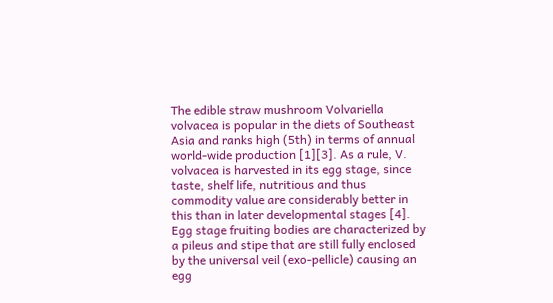The edible straw mushroom Volvariella volvacea is popular in the diets of Southeast Asia and ranks high (5th) in terms of annual world-wide production [1][3]. As a rule, V. volvacea is harvested in its egg stage, since taste, shelf life, nutritious and thus commodity value are considerably better in this than in later developmental stages [4]. Egg stage fruiting bodies are characterized by a pileus and stipe that are still fully enclosed by the universal veil (exo-pellicle) causing an egg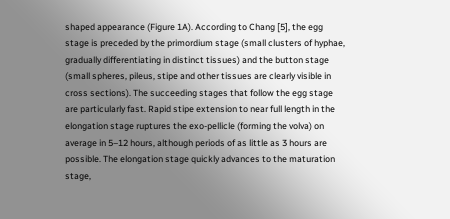shaped appearance (Figure 1A). According to Chang [5], the egg stage is preceded by the primordium stage (small clusters of hyphae, gradually differentiating in distinct tissues) and the button stage (small spheres, pileus, stipe and other tissues are clearly visible in cross sections). The succeeding stages that follow the egg stage are particularly fast. Rapid stipe extension to near full length in the elongation stage ruptures the exo-pellicle (forming the volva) on average in 5–12 hours, although periods of as little as 3 hours are possible. The elongation stage quickly advances to the maturation stage,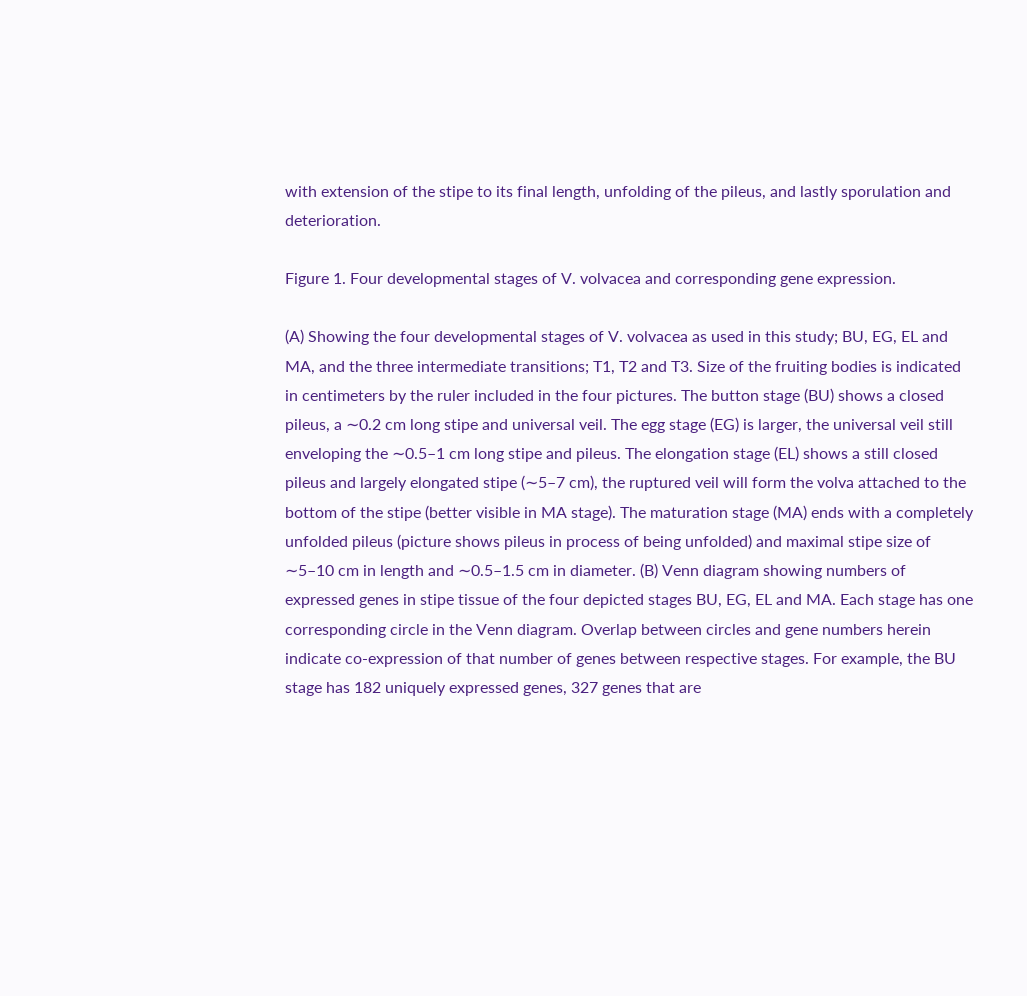with extension of the stipe to its final length, unfolding of the pileus, and lastly sporulation and deterioration.

Figure 1. Four developmental stages of V. volvacea and corresponding gene expression.

(A) Showing the four developmental stages of V. volvacea as used in this study; BU, EG, EL and MA, and the three intermediate transitions; T1, T2 and T3. Size of the fruiting bodies is indicated in centimeters by the ruler included in the four pictures. The button stage (BU) shows a closed pileus, a ∼0.2 cm long stipe and universal veil. The egg stage (EG) is larger, the universal veil still enveloping the ∼0.5–1 cm long stipe and pileus. The elongation stage (EL) shows a still closed pileus and largely elongated stipe (∼5–7 cm), the ruptured veil will form the volva attached to the bottom of the stipe (better visible in MA stage). The maturation stage (MA) ends with a completely unfolded pileus (picture shows pileus in process of being unfolded) and maximal stipe size of ∼5–10 cm in length and ∼0.5–1.5 cm in diameter. (B) Venn diagram showing numbers of expressed genes in stipe tissue of the four depicted stages BU, EG, EL and MA. Each stage has one corresponding circle in the Venn diagram. Overlap between circles and gene numbers herein indicate co-expression of that number of genes between respective stages. For example, the BU stage has 182 uniquely expressed genes, 327 genes that are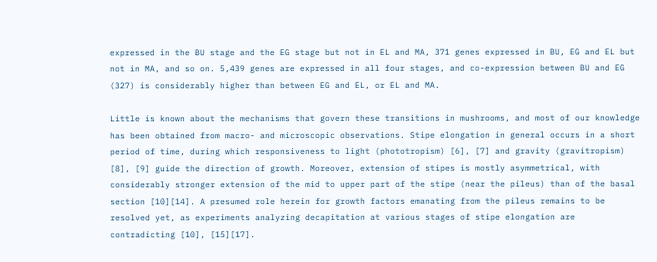expressed in the BU stage and the EG stage but not in EL and MA, 371 genes expressed in BU, EG and EL but not in MA, and so on. 5,439 genes are expressed in all four stages, and co-expression between BU and EG (327) is considerably higher than between EG and EL, or EL and MA.

Little is known about the mechanisms that govern these transitions in mushrooms, and most of our knowledge has been obtained from macro- and microscopic observations. Stipe elongation in general occurs in a short period of time, during which responsiveness to light (phototropism) [6], [7] and gravity (gravitropism) [8], [9] guide the direction of growth. Moreover, extension of stipes is mostly asymmetrical, with considerably stronger extension of the mid to upper part of the stipe (near the pileus) than of the basal section [10][14]. A presumed role herein for growth factors emanating from the pileus remains to be resolved yet, as experiments analyzing decapitation at various stages of stipe elongation are contradicting [10], [15][17].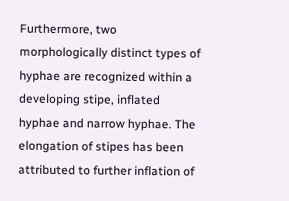Furthermore, two morphologically distinct types of hyphae are recognized within a developing stipe, inflated hyphae and narrow hyphae. The elongation of stipes has been attributed to further inflation of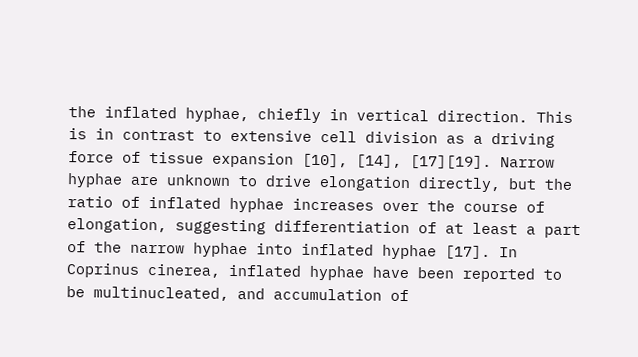the inflated hyphae, chiefly in vertical direction. This is in contrast to extensive cell division as a driving force of tissue expansion [10], [14], [17][19]. Narrow hyphae are unknown to drive elongation directly, but the ratio of inflated hyphae increases over the course of elongation, suggesting differentiation of at least a part of the narrow hyphae into inflated hyphae [17]. In Coprinus cinerea, inflated hyphae have been reported to be multinucleated, and accumulation of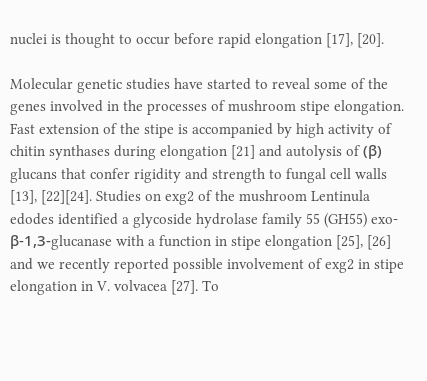nuclei is thought to occur before rapid elongation [17], [20].

Molecular genetic studies have started to reveal some of the genes involved in the processes of mushroom stipe elongation. Fast extension of the stipe is accompanied by high activity of chitin synthases during elongation [21] and autolysis of (β) glucans that confer rigidity and strength to fungal cell walls [13], [22][24]. Studies on exg2 of the mushroom Lentinula edodes identified a glycoside hydrolase family 55 (GH55) exo-β-1,3-glucanase with a function in stipe elongation [25], [26] and we recently reported possible involvement of exg2 in stipe elongation in V. volvacea [27]. To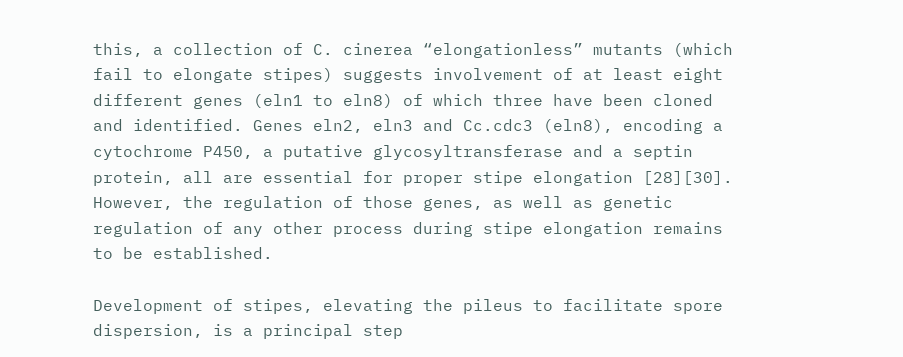this, a collection of C. cinerea “elongationless” mutants (which fail to elongate stipes) suggests involvement of at least eight different genes (eln1 to eln8) of which three have been cloned and identified. Genes eln2, eln3 and Cc.cdc3 (eln8), encoding a cytochrome P450, a putative glycosyltransferase and a septin protein, all are essential for proper stipe elongation [28][30]. However, the regulation of those genes, as well as genetic regulation of any other process during stipe elongation remains to be established.

Development of stipes, elevating the pileus to facilitate spore dispersion, is a principal step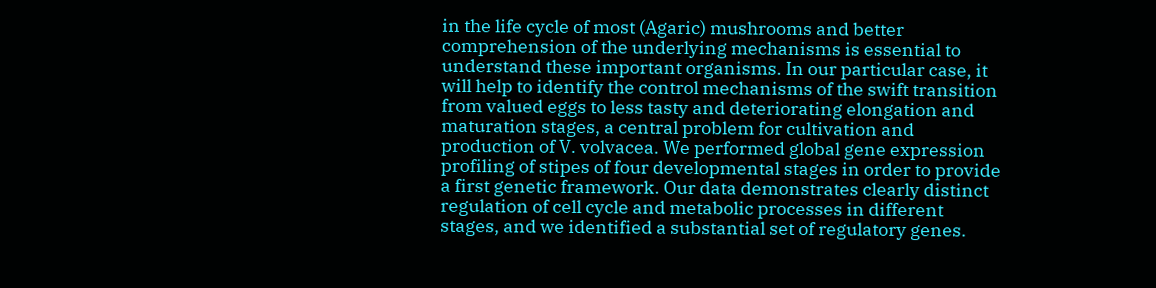in the life cycle of most (Agaric) mushrooms and better comprehension of the underlying mechanisms is essential to understand these important organisms. In our particular case, it will help to identify the control mechanisms of the swift transition from valued eggs to less tasty and deteriorating elongation and maturation stages, a central problem for cultivation and production of V. volvacea. We performed global gene expression profiling of stipes of four developmental stages in order to provide a first genetic framework. Our data demonstrates clearly distinct regulation of cell cycle and metabolic processes in different stages, and we identified a substantial set of regulatory genes.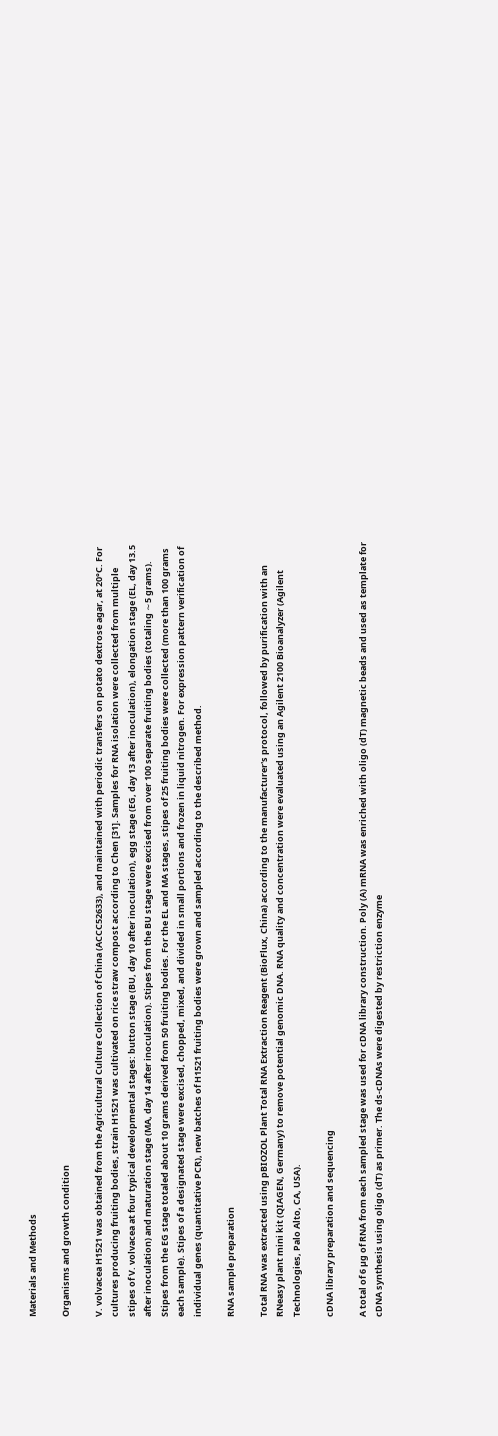Materials and Methods

Organisms and growth condition

V. volvacea H1521 was obtained from the Agricultural Culture Collection of China (ACCC52633), and maintained with periodic transfers on potato dextrose agar, at 20°C. For cultures producing fruiting bodies, strain H1521 was cultivated on rice straw compost according to Chen [31]. Samples for RNA isolation were collected from multiple stipes of V. volvacea at four typical developmental stages: button stage (BU, day 10 after inoculation), egg stage (EG, day 13 after inoculation), elongation stage (EL, day 13.5 after inoculation) and maturation stage (MA, day 14 after inoculation). Stipes from the BU stage were excised from over 100 separate fruiting bodies (totaling ∼5 grams). Stipes from the EG stage totaled about 10 grams derived from 50 fruiting bodies. For the EL and MA stages, stipes of 25 fruiting bodies were collected (more than 100 grams each sample). Stipes of a designated stage were excised, chopped, mixed, and divided in small portions and frozen in liquid nitrogen. For expression pattern verification of individual genes (quantitative PCR), new batches of H1521 fruiting bodies were grown and sampled according to the described method.

RNA sample preparation

Total RNA was extracted using pBIOZOL Plant Total RNA Extraction Reagent (BioFlux, China) according to the manufacturer's protocol, followed by purification with an RNeasy plant mini kit (QIAGEN, Germany) to remove potential genomic DNA. RNA quality and concentration were evaluated using an Agilent 2100 Bioanalyzer (Agilent Technologies, Palo Alto, CA, USA).

cDNA library preparation and sequencing

A total of 6 µg of RNA from each sampled stage was used for cDNA library construction. Poly (A) mRNA was enriched with oligo (dT) magnetic beads and used as template for cDNA synthesis using oligo (dT) as primer. The ds-cDNAs were digested by restriction enzyme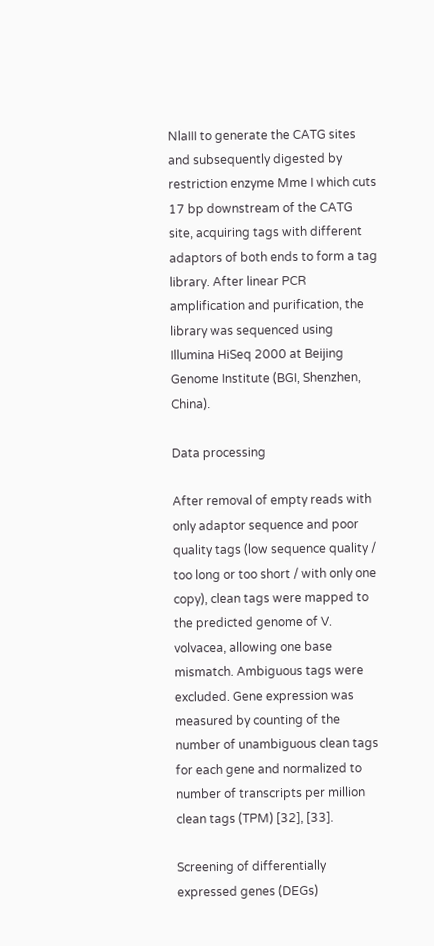NlaIII to generate the CATG sites and subsequently digested by restriction enzyme Mme I which cuts 17 bp downstream of the CATG site, acquiring tags with different adaptors of both ends to form a tag library. After linear PCR amplification and purification, the library was sequenced using Illumina HiSeq 2000 at Beijing Genome Institute (BGI, Shenzhen, China).

Data processing

After removal of empty reads with only adaptor sequence and poor quality tags (low sequence quality / too long or too short / with only one copy), clean tags were mapped to the predicted genome of V. volvacea, allowing one base mismatch. Ambiguous tags were excluded. Gene expression was measured by counting of the number of unambiguous clean tags for each gene and normalized to number of transcripts per million clean tags (TPM) [32], [33].

Screening of differentially expressed genes (DEGs)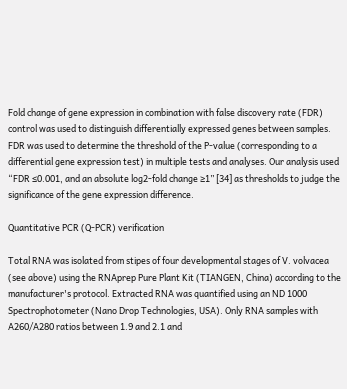Fold change of gene expression in combination with false discovery rate (FDR) control was used to distinguish differentially expressed genes between samples. FDR was used to determine the threshold of the P-value (corresponding to a differential gene expression test) in multiple tests and analyses. Our analysis used “FDR ≤0.001, and an absolute log2-fold change ≥1” [34] as thresholds to judge the significance of the gene expression difference.

Quantitative PCR (Q-PCR) verification

Total RNA was isolated from stipes of four developmental stages of V. volvacea (see above) using the RNAprep Pure Plant Kit (TIANGEN, China) according to the manufacturer's protocol. Extracted RNA was quantified using an ND 1000 Spectrophotometer (Nano Drop Technologies, USA). Only RNA samples with A260/A280 ratios between 1.9 and 2.1 and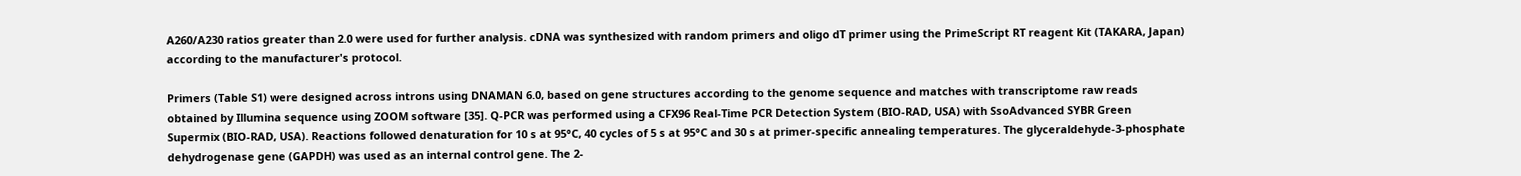A260/A230 ratios greater than 2.0 were used for further analysis. cDNA was synthesized with random primers and oligo dT primer using the PrimeScript RT reagent Kit (TAKARA, Japan) according to the manufacturer's protocol.

Primers (Table S1) were designed across introns using DNAMAN 6.0, based on gene structures according to the genome sequence and matches with transcriptome raw reads obtained by Illumina sequence using ZOOM software [35]. Q-PCR was performed using a CFX96 Real-Time PCR Detection System (BIO-RAD, USA) with SsoAdvanced SYBR Green Supermix (BIO-RAD, USA). Reactions followed denaturation for 10 s at 95°C, 40 cycles of 5 s at 95°C and 30 s at primer-specific annealing temperatures. The glyceraldehyde-3-phosphate dehydrogenase gene (GAPDH) was used as an internal control gene. The 2-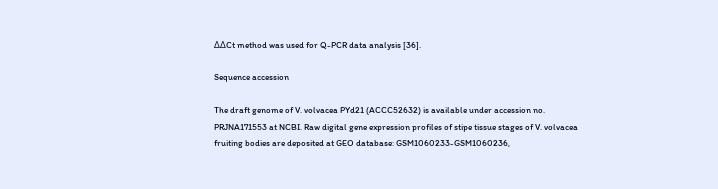ΔΔCt method was used for Q-PCR data analysis [36].

Sequence accession

The draft genome of V. volvacea PYd21 (ACCC52632) is available under accession no. PRJNA171553 at NCBI. Raw digital gene expression profiles of stipe tissue stages of V. volvacea fruiting bodies are deposited at GEO database: GSM1060233-GSM1060236,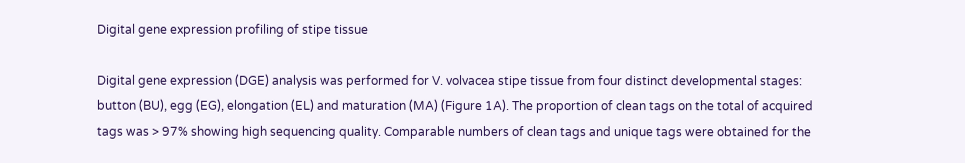Digital gene expression profiling of stipe tissue

Digital gene expression (DGE) analysis was performed for V. volvacea stipe tissue from four distinct developmental stages: button (BU), egg (EG), elongation (EL) and maturation (MA) (Figure 1A). The proportion of clean tags on the total of acquired tags was > 97% showing high sequencing quality. Comparable numbers of clean tags and unique tags were obtained for the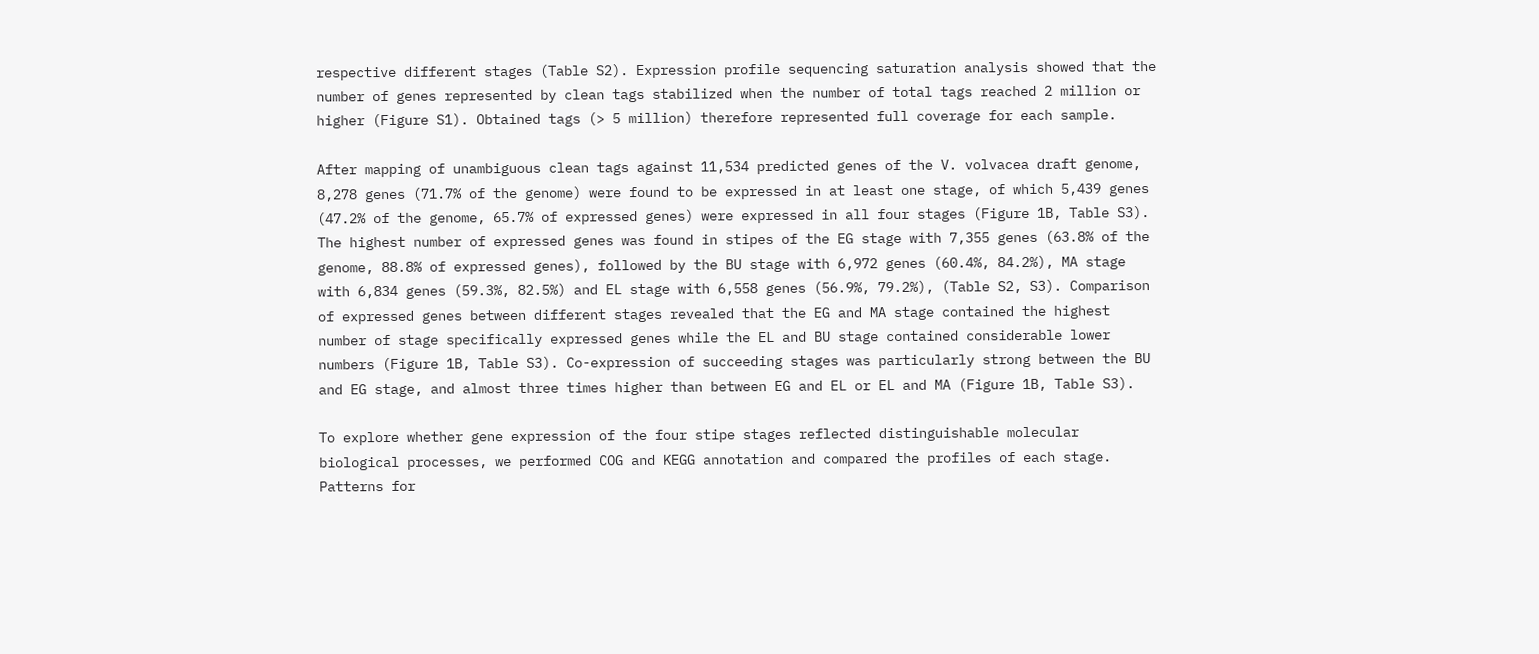respective different stages (Table S2). Expression profile sequencing saturation analysis showed that the number of genes represented by clean tags stabilized when the number of total tags reached 2 million or higher (Figure S1). Obtained tags (> 5 million) therefore represented full coverage for each sample.

After mapping of unambiguous clean tags against 11,534 predicted genes of the V. volvacea draft genome, 8,278 genes (71.7% of the genome) were found to be expressed in at least one stage, of which 5,439 genes (47.2% of the genome, 65.7% of expressed genes) were expressed in all four stages (Figure 1B, Table S3). The highest number of expressed genes was found in stipes of the EG stage with 7,355 genes (63.8% of the genome, 88.8% of expressed genes), followed by the BU stage with 6,972 genes (60.4%, 84.2%), MA stage with 6,834 genes (59.3%, 82.5%) and EL stage with 6,558 genes (56.9%, 79.2%), (Table S2, S3). Comparison of expressed genes between different stages revealed that the EG and MA stage contained the highest number of stage specifically expressed genes while the EL and BU stage contained considerable lower numbers (Figure 1B, Table S3). Co-expression of succeeding stages was particularly strong between the BU and EG stage, and almost three times higher than between EG and EL or EL and MA (Figure 1B, Table S3).

To explore whether gene expression of the four stipe stages reflected distinguishable molecular biological processes, we performed COG and KEGG annotation and compared the profiles of each stage. Patterns for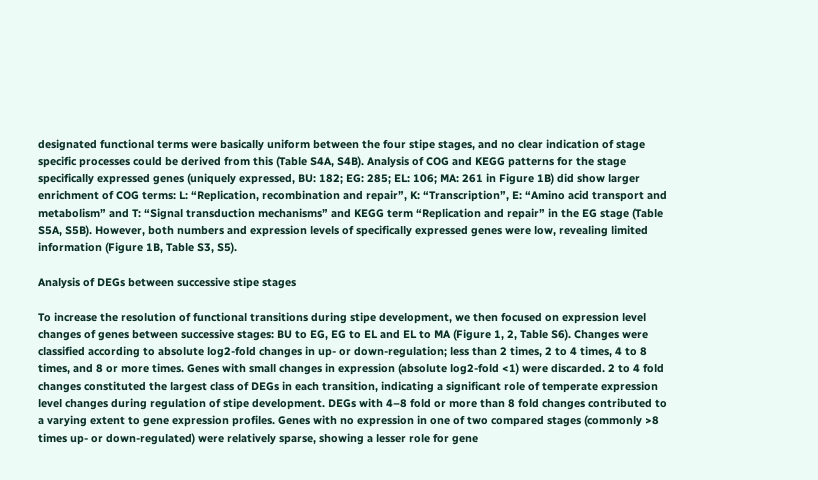designated functional terms were basically uniform between the four stipe stages, and no clear indication of stage specific processes could be derived from this (Table S4A, S4B). Analysis of COG and KEGG patterns for the stage specifically expressed genes (uniquely expressed, BU: 182; EG: 285; EL: 106; MA: 261 in Figure 1B) did show larger enrichment of COG terms: L: “Replication, recombination and repair”, K: “Transcription”, E: “Amino acid transport and metabolism” and T: “Signal transduction mechanisms” and KEGG term “Replication and repair” in the EG stage (Table S5A, S5B). However, both numbers and expression levels of specifically expressed genes were low, revealing limited information (Figure 1B, Table S3, S5).

Analysis of DEGs between successive stipe stages

To increase the resolution of functional transitions during stipe development, we then focused on expression level changes of genes between successive stages: BU to EG, EG to EL and EL to MA (Figure 1, 2, Table S6). Changes were classified according to absolute log2-fold changes in up- or down-regulation; less than 2 times, 2 to 4 times, 4 to 8 times, and 8 or more times. Genes with small changes in expression (absolute log2-fold <1) were discarded. 2 to 4 fold changes constituted the largest class of DEGs in each transition, indicating a significant role of temperate expression level changes during regulation of stipe development. DEGs with 4–8 fold or more than 8 fold changes contributed to a varying extent to gene expression profiles. Genes with no expression in one of two compared stages (commonly >8 times up- or down-regulated) were relatively sparse, showing a lesser role for gene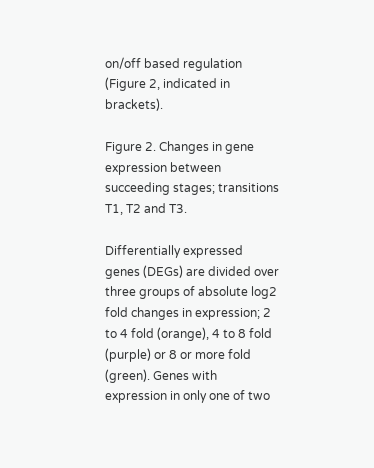on/off based regulation (Figure 2, indicated in brackets).

Figure 2. Changes in gene expression between succeeding stages; transitions T1, T2 and T3.

Differentially expressed genes (DEGs) are divided over three groups of absolute log2 fold changes in expression; 2 to 4 fold (orange), 4 to 8 fold (purple) or 8 or more fold (green). Genes with expression in only one of two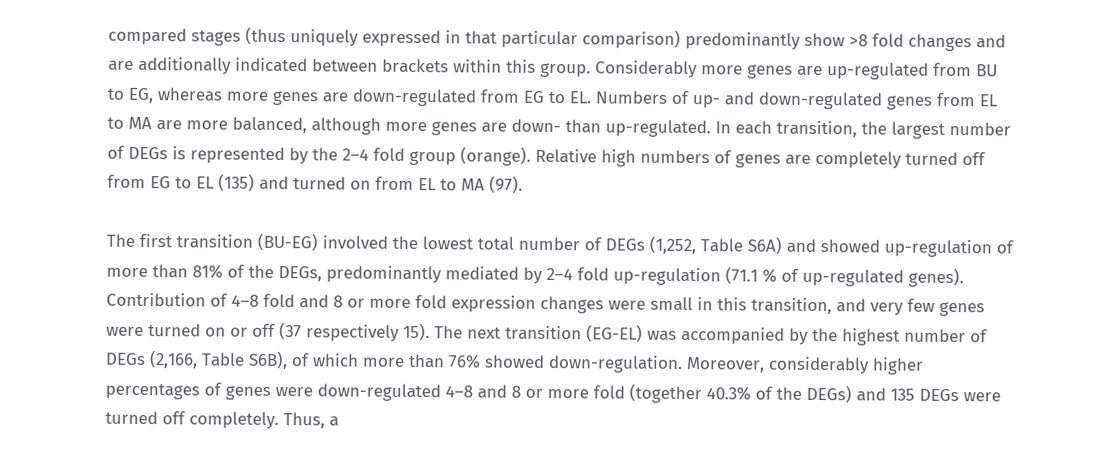compared stages (thus uniquely expressed in that particular comparison) predominantly show >8 fold changes and are additionally indicated between brackets within this group. Considerably more genes are up-regulated from BU to EG, whereas more genes are down-regulated from EG to EL. Numbers of up- and down-regulated genes from EL to MA are more balanced, although more genes are down- than up-regulated. In each transition, the largest number of DEGs is represented by the 2–4 fold group (orange). Relative high numbers of genes are completely turned off from EG to EL (135) and turned on from EL to MA (97).

The first transition (BU-EG) involved the lowest total number of DEGs (1,252, Table S6A) and showed up-regulation of more than 81% of the DEGs, predominantly mediated by 2–4 fold up-regulation (71.1 % of up-regulated genes). Contribution of 4–8 fold and 8 or more fold expression changes were small in this transition, and very few genes were turned on or off (37 respectively 15). The next transition (EG-EL) was accompanied by the highest number of DEGs (2,166, Table S6B), of which more than 76% showed down-regulation. Moreover, considerably higher percentages of genes were down-regulated 4–8 and 8 or more fold (together 40.3% of the DEGs) and 135 DEGs were turned off completely. Thus, a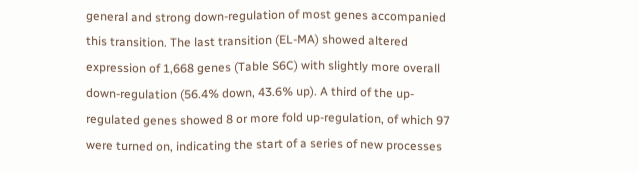general and strong down-regulation of most genes accompanied this transition. The last transition (EL-MA) showed altered expression of 1,668 genes (Table S6C) with slightly more overall down-regulation (56.4% down, 43.6% up). A third of the up-regulated genes showed 8 or more fold up-regulation, of which 97 were turned on, indicating the start of a series of new processes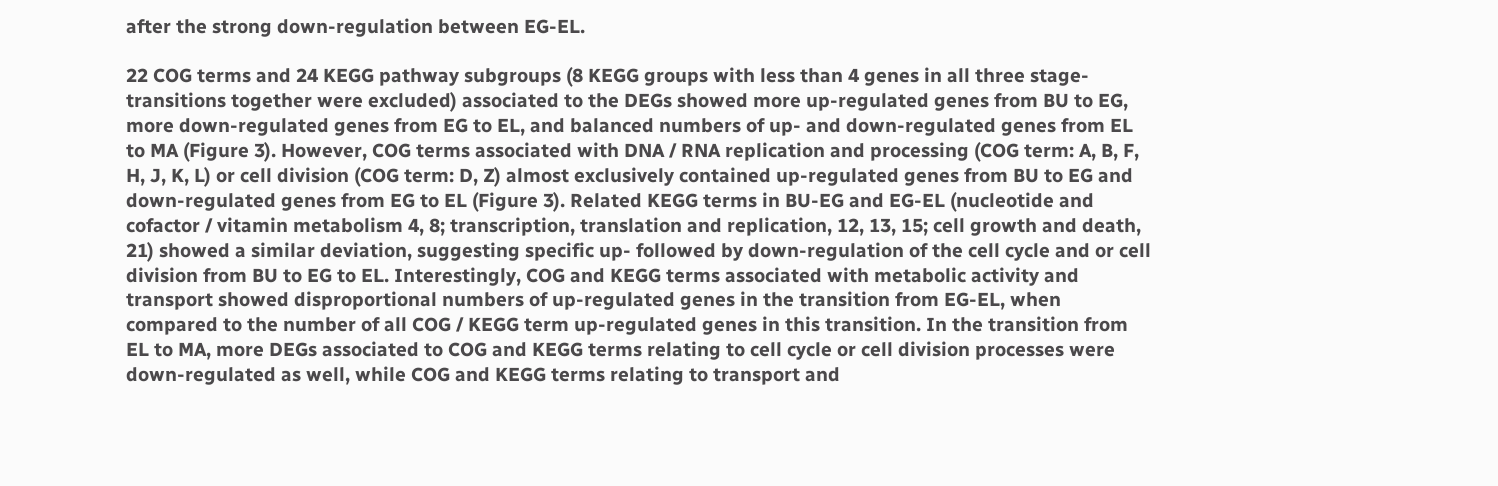after the strong down-regulation between EG-EL.

22 COG terms and 24 KEGG pathway subgroups (8 KEGG groups with less than 4 genes in all three stage-transitions together were excluded) associated to the DEGs showed more up-regulated genes from BU to EG, more down-regulated genes from EG to EL, and balanced numbers of up- and down-regulated genes from EL to MA (Figure 3). However, COG terms associated with DNA / RNA replication and processing (COG term: A, B, F, H, J, K, L) or cell division (COG term: D, Z) almost exclusively contained up-regulated genes from BU to EG and down-regulated genes from EG to EL (Figure 3). Related KEGG terms in BU-EG and EG-EL (nucleotide and cofactor / vitamin metabolism 4, 8; transcription, translation and replication, 12, 13, 15; cell growth and death, 21) showed a similar deviation, suggesting specific up- followed by down-regulation of the cell cycle and or cell division from BU to EG to EL. Interestingly, COG and KEGG terms associated with metabolic activity and transport showed disproportional numbers of up-regulated genes in the transition from EG-EL, when compared to the number of all COG / KEGG term up-regulated genes in this transition. In the transition from EL to MA, more DEGs associated to COG and KEGG terms relating to cell cycle or cell division processes were down-regulated as well, while COG and KEGG terms relating to transport and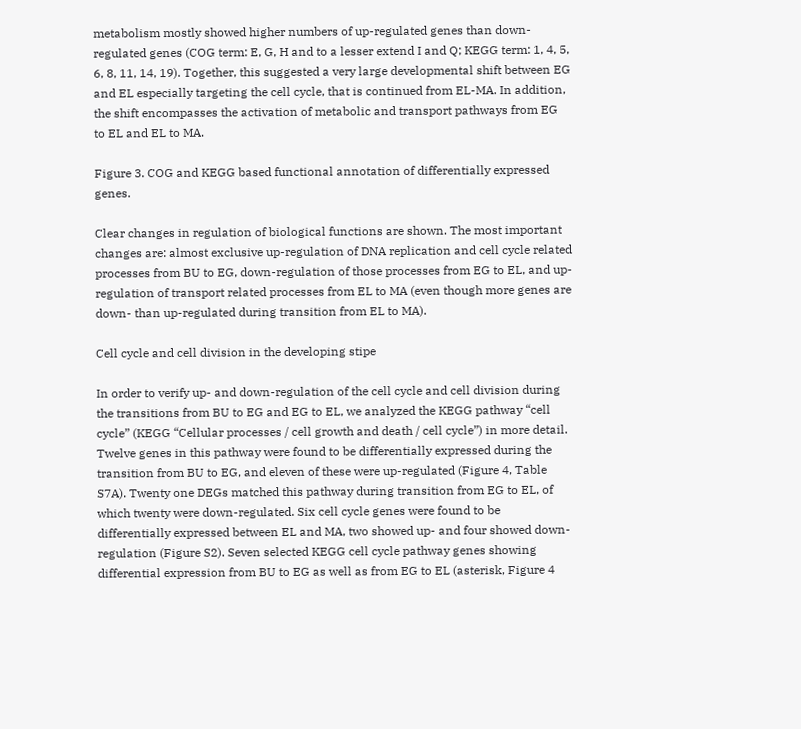metabolism mostly showed higher numbers of up-regulated genes than down-regulated genes (COG term: E, G, H and to a lesser extend I and Q; KEGG term: 1, 4, 5, 6, 8, 11, 14, 19). Together, this suggested a very large developmental shift between EG and EL especially targeting the cell cycle, that is continued from EL-MA. In addition, the shift encompasses the activation of metabolic and transport pathways from EG to EL and EL to MA.

Figure 3. COG and KEGG based functional annotation of differentially expressed genes.

Clear changes in regulation of biological functions are shown. The most important changes are: almost exclusive up-regulation of DNA replication and cell cycle related processes from BU to EG, down-regulation of those processes from EG to EL, and up-regulation of transport related processes from EL to MA (even though more genes are down- than up-regulated during transition from EL to MA).

Cell cycle and cell division in the developing stipe

In order to verify up- and down-regulation of the cell cycle and cell division during the transitions from BU to EG and EG to EL, we analyzed the KEGG pathway “cell cycle” (KEGG “Cellular processes / cell growth and death / cell cycle”) in more detail. Twelve genes in this pathway were found to be differentially expressed during the transition from BU to EG, and eleven of these were up-regulated (Figure 4, Table S7A). Twenty one DEGs matched this pathway during transition from EG to EL, of which twenty were down-regulated. Six cell cycle genes were found to be differentially expressed between EL and MA, two showed up- and four showed down-regulation (Figure S2). Seven selected KEGG cell cycle pathway genes showing differential expression from BU to EG as well as from EG to EL (asterisk, Figure 4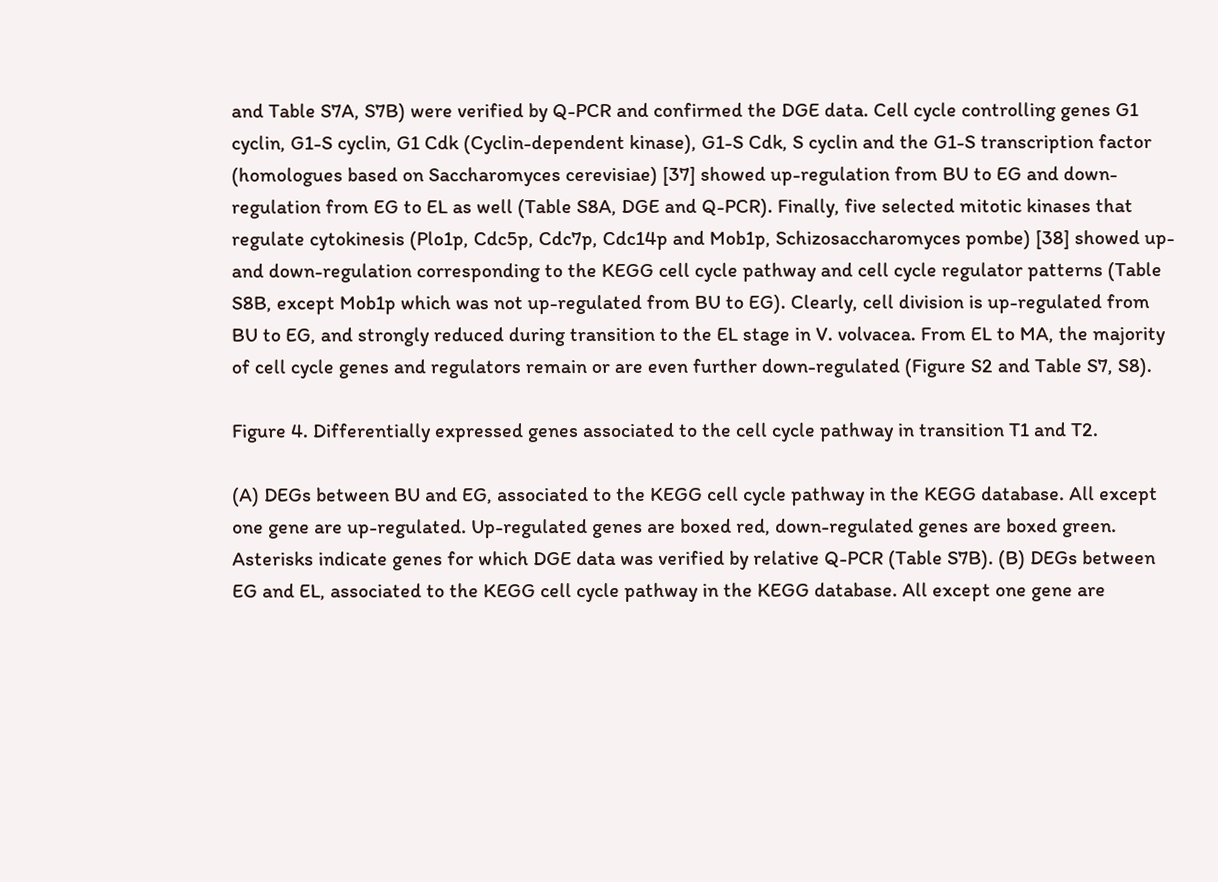and Table S7A, S7B) were verified by Q-PCR and confirmed the DGE data. Cell cycle controlling genes G1 cyclin, G1-S cyclin, G1 Cdk (Cyclin-dependent kinase), G1-S Cdk, S cyclin and the G1-S transcription factor (homologues based on Saccharomyces cerevisiae) [37] showed up-regulation from BU to EG and down-regulation from EG to EL as well (Table S8A, DGE and Q-PCR). Finally, five selected mitotic kinases that regulate cytokinesis (Plo1p, Cdc5p, Cdc7p, Cdc14p and Mob1p, Schizosaccharomyces pombe) [38] showed up- and down-regulation corresponding to the KEGG cell cycle pathway and cell cycle regulator patterns (Table S8B, except Mob1p which was not up-regulated from BU to EG). Clearly, cell division is up-regulated from BU to EG, and strongly reduced during transition to the EL stage in V. volvacea. From EL to MA, the majority of cell cycle genes and regulators remain or are even further down-regulated (Figure S2 and Table S7, S8).

Figure 4. Differentially expressed genes associated to the cell cycle pathway in transition T1 and T2.

(A) DEGs between BU and EG, associated to the KEGG cell cycle pathway in the KEGG database. All except one gene are up-regulated. Up-regulated genes are boxed red, down-regulated genes are boxed green. Asterisks indicate genes for which DGE data was verified by relative Q-PCR (Table S7B). (B) DEGs between EG and EL, associated to the KEGG cell cycle pathway in the KEGG database. All except one gene are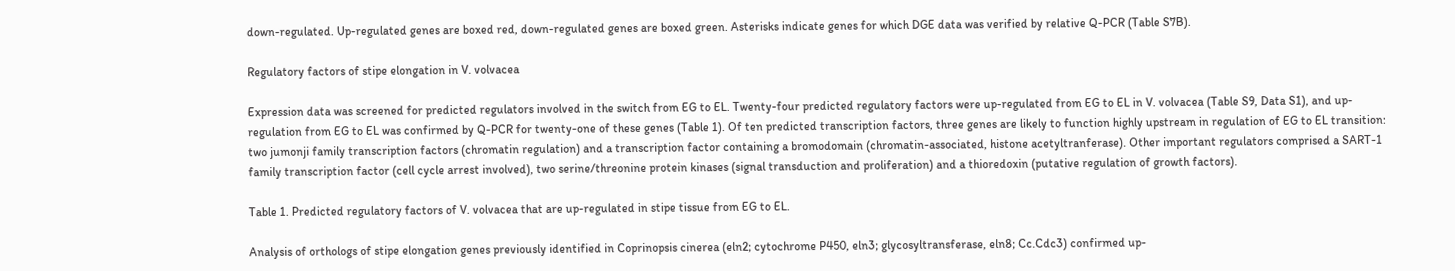down-regulated. Up-regulated genes are boxed red, down-regulated genes are boxed green. Asterisks indicate genes for which DGE data was verified by relative Q-PCR (Table S7B).

Regulatory factors of stipe elongation in V. volvacea

Expression data was screened for predicted regulators involved in the switch from EG to EL. Twenty-four predicted regulatory factors were up-regulated from EG to EL in V. volvacea (Table S9, Data S1), and up-regulation from EG to EL was confirmed by Q-PCR for twenty-one of these genes (Table 1). Of ten predicted transcription factors, three genes are likely to function highly upstream in regulation of EG to EL transition: two jumonji family transcription factors (chromatin regulation) and a transcription factor containing a bromodomain (chromatin-associated, histone acetyltranferase). Other important regulators comprised a SART-1 family transcription factor (cell cycle arrest involved), two serine/threonine protein kinases (signal transduction and proliferation) and a thioredoxin (putative regulation of growth factors).

Table 1. Predicted regulatory factors of V. volvacea that are up-regulated in stipe tissue from EG to EL.

Analysis of orthologs of stipe elongation genes previously identified in Coprinopsis cinerea (eln2; cytochrome P450, eln3; glycosyltransferase, eln8; Cc.Cdc3) confirmed up-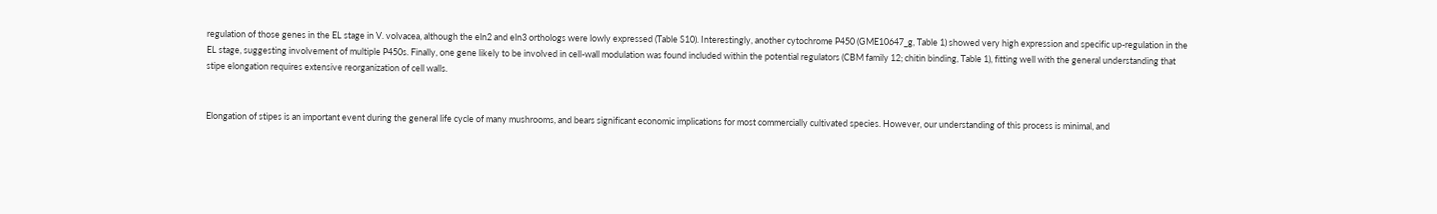regulation of those genes in the EL stage in V. volvacea, although the eln2 and eln3 orthologs were lowly expressed (Table S10). Interestingly, another cytochrome P450 (GME10647_g, Table 1) showed very high expression and specific up-regulation in the EL stage, suggesting involvement of multiple P450s. Finally, one gene likely to be involved in cell-wall modulation was found included within the potential regulators (CBM family 12; chitin binding, Table 1), fitting well with the general understanding that stipe elongation requires extensive reorganization of cell walls.


Elongation of stipes is an important event during the general life cycle of many mushrooms, and bears significant economic implications for most commercially cultivated species. However, our understanding of this process is minimal, and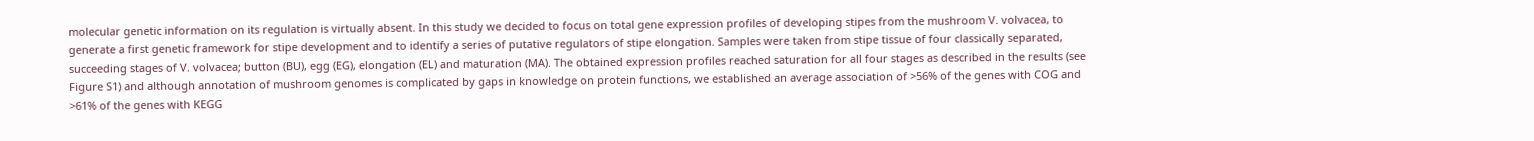molecular genetic information on its regulation is virtually absent. In this study we decided to focus on total gene expression profiles of developing stipes from the mushroom V. volvacea, to generate a first genetic framework for stipe development and to identify a series of putative regulators of stipe elongation. Samples were taken from stipe tissue of four classically separated, succeeding stages of V. volvacea; button (BU), egg (EG), elongation (EL) and maturation (MA). The obtained expression profiles reached saturation for all four stages as described in the results (see Figure S1) and although annotation of mushroom genomes is complicated by gaps in knowledge on protein functions, we established an average association of >56% of the genes with COG and >61% of the genes with KEGG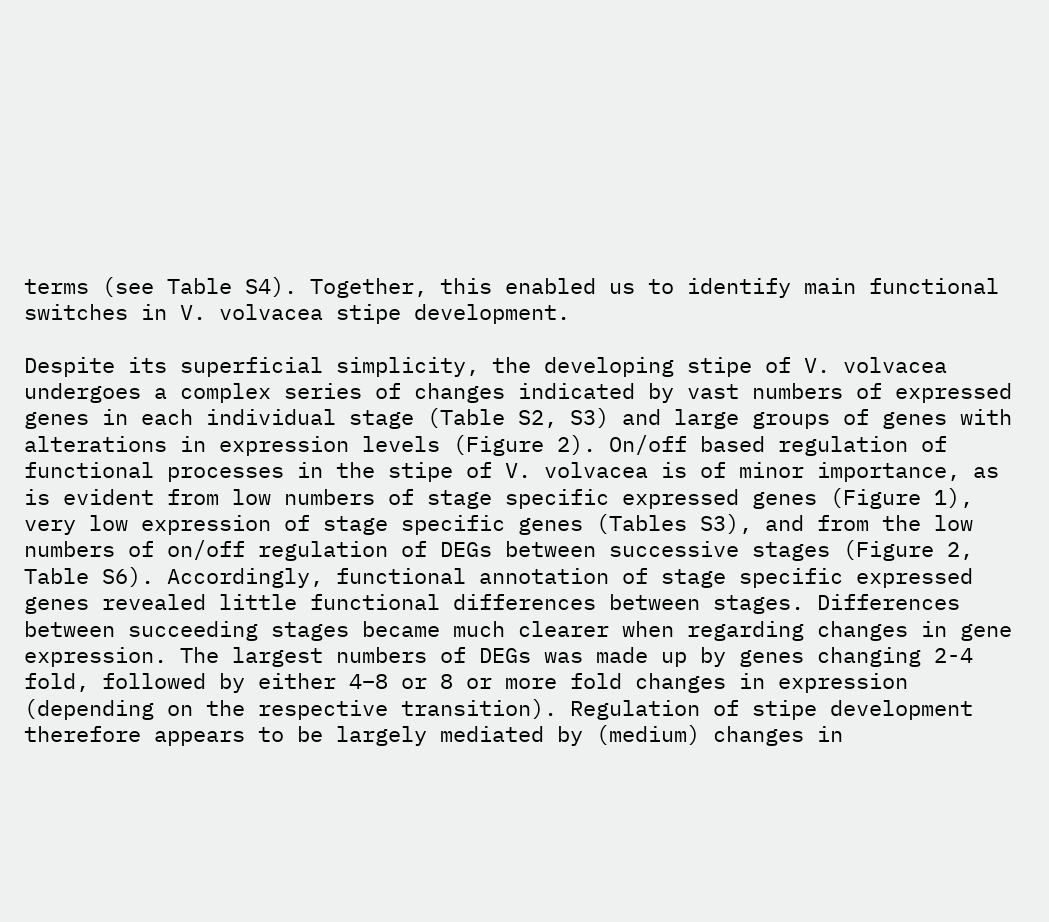terms (see Table S4). Together, this enabled us to identify main functional switches in V. volvacea stipe development.

Despite its superficial simplicity, the developing stipe of V. volvacea undergoes a complex series of changes indicated by vast numbers of expressed genes in each individual stage (Table S2, S3) and large groups of genes with alterations in expression levels (Figure 2). On/off based regulation of functional processes in the stipe of V. volvacea is of minor importance, as is evident from low numbers of stage specific expressed genes (Figure 1), very low expression of stage specific genes (Tables S3), and from the low numbers of on/off regulation of DEGs between successive stages (Figure 2, Table S6). Accordingly, functional annotation of stage specific expressed genes revealed little functional differences between stages. Differences between succeeding stages became much clearer when regarding changes in gene expression. The largest numbers of DEGs was made up by genes changing 2-4 fold, followed by either 4–8 or 8 or more fold changes in expression (depending on the respective transition). Regulation of stipe development therefore appears to be largely mediated by (medium) changes in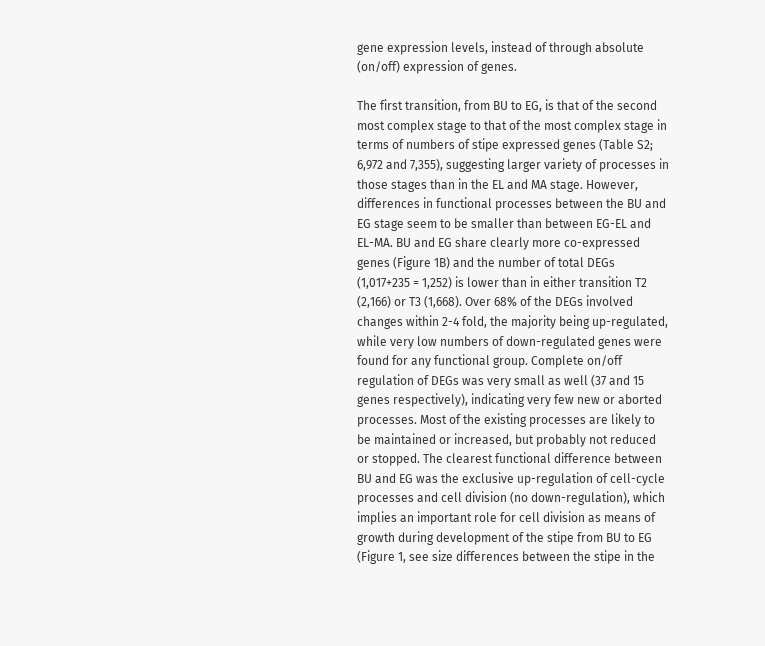gene expression levels, instead of through absolute (on/off) expression of genes.

The first transition, from BU to EG, is that of the second most complex stage to that of the most complex stage in terms of numbers of stipe expressed genes (Table S2; 6,972 and 7,355), suggesting larger variety of processes in those stages than in the EL and MA stage. However, differences in functional processes between the BU and EG stage seem to be smaller than between EG-EL and EL-MA. BU and EG share clearly more co-expressed genes (Figure 1B) and the number of total DEGs (1,017+235 = 1,252) is lower than in either transition T2 (2,166) or T3 (1,668). Over 68% of the DEGs involved changes within 2-4 fold, the majority being up-regulated, while very low numbers of down-regulated genes were found for any functional group. Complete on/off regulation of DEGs was very small as well (37 and 15 genes respectively), indicating very few new or aborted processes. Most of the existing processes are likely to be maintained or increased, but probably not reduced or stopped. The clearest functional difference between BU and EG was the exclusive up-regulation of cell-cycle processes and cell division (no down-regulation), which implies an important role for cell division as means of growth during development of the stipe from BU to EG (Figure 1, see size differences between the stipe in the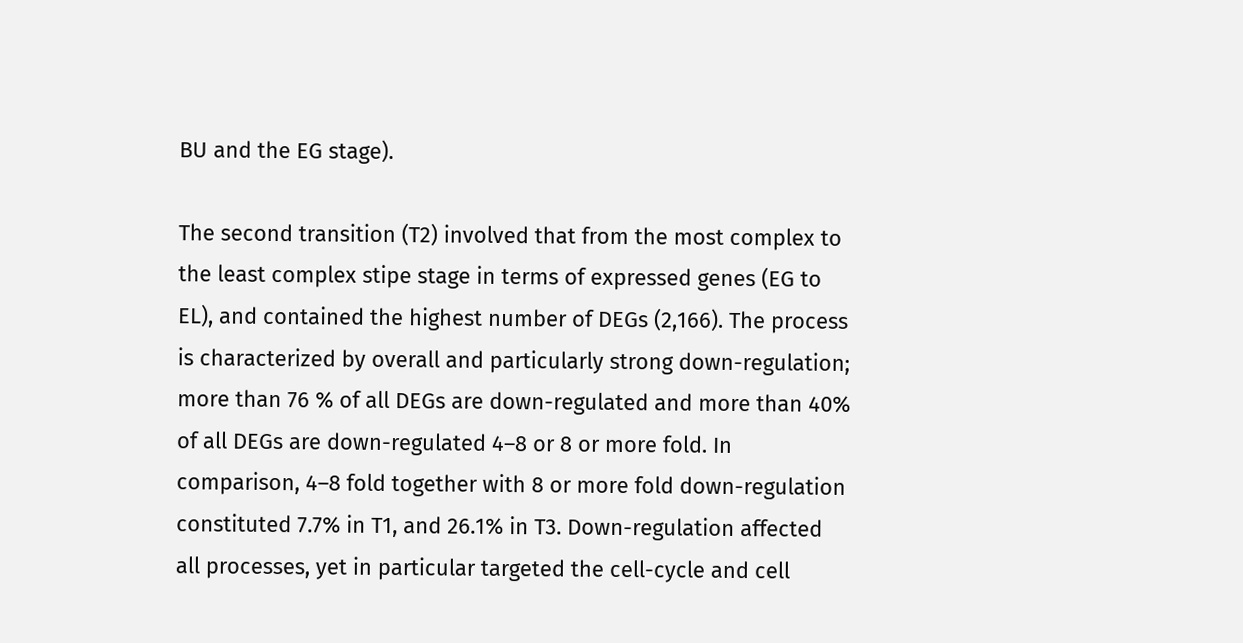BU and the EG stage).

The second transition (T2) involved that from the most complex to the least complex stipe stage in terms of expressed genes (EG to EL), and contained the highest number of DEGs (2,166). The process is characterized by overall and particularly strong down-regulation; more than 76 % of all DEGs are down-regulated and more than 40% of all DEGs are down-regulated 4–8 or 8 or more fold. In comparison, 4–8 fold together with 8 or more fold down-regulation constituted 7.7% in T1, and 26.1% in T3. Down-regulation affected all processes, yet in particular targeted the cell-cycle and cell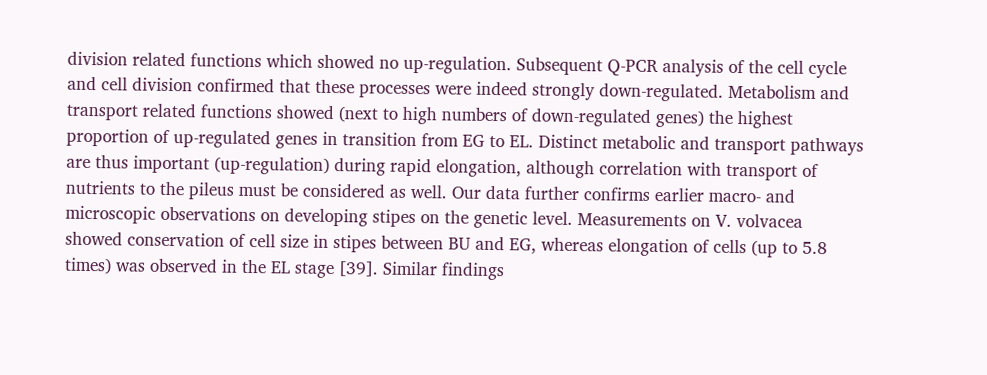division related functions which showed no up-regulation. Subsequent Q-PCR analysis of the cell cycle and cell division confirmed that these processes were indeed strongly down-regulated. Metabolism and transport related functions showed (next to high numbers of down-regulated genes) the highest proportion of up-regulated genes in transition from EG to EL. Distinct metabolic and transport pathways are thus important (up-regulation) during rapid elongation, although correlation with transport of nutrients to the pileus must be considered as well. Our data further confirms earlier macro- and microscopic observations on developing stipes on the genetic level. Measurements on V. volvacea showed conservation of cell size in stipes between BU and EG, whereas elongation of cells (up to 5.8 times) was observed in the EL stage [39]. Similar findings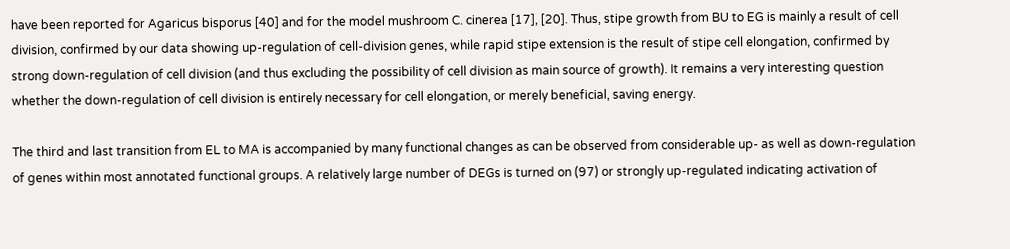have been reported for Agaricus bisporus [40] and for the model mushroom C. cinerea [17], [20]. Thus, stipe growth from BU to EG is mainly a result of cell division, confirmed by our data showing up-regulation of cell-division genes, while rapid stipe extension is the result of stipe cell elongation, confirmed by strong down-regulation of cell division (and thus excluding the possibility of cell division as main source of growth). It remains a very interesting question whether the down-regulation of cell division is entirely necessary for cell elongation, or merely beneficial, saving energy.

The third and last transition from EL to MA is accompanied by many functional changes as can be observed from considerable up- as well as down-regulation of genes within most annotated functional groups. A relatively large number of DEGs is turned on (97) or strongly up-regulated indicating activation of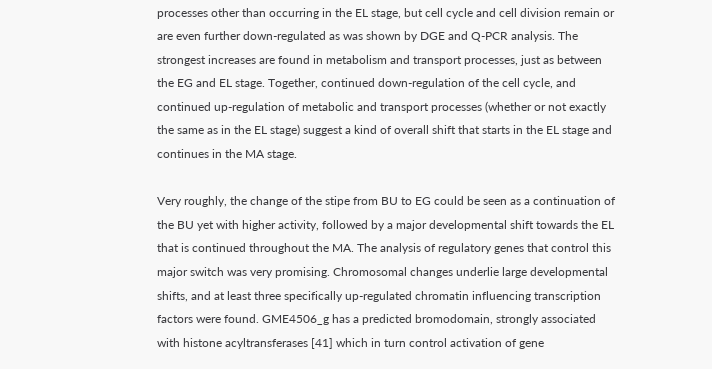processes other than occurring in the EL stage, but cell cycle and cell division remain or are even further down-regulated as was shown by DGE and Q-PCR analysis. The strongest increases are found in metabolism and transport processes, just as between the EG and EL stage. Together, continued down-regulation of the cell cycle, and continued up-regulation of metabolic and transport processes (whether or not exactly the same as in the EL stage) suggest a kind of overall shift that starts in the EL stage and continues in the MA stage.

Very roughly, the change of the stipe from BU to EG could be seen as a continuation of the BU yet with higher activity, followed by a major developmental shift towards the EL that is continued throughout the MA. The analysis of regulatory genes that control this major switch was very promising. Chromosomal changes underlie large developmental shifts, and at least three specifically up-regulated chromatin influencing transcription factors were found. GME4506_g has a predicted bromodomain, strongly associated with histone acyltransferases [41] which in turn control activation of gene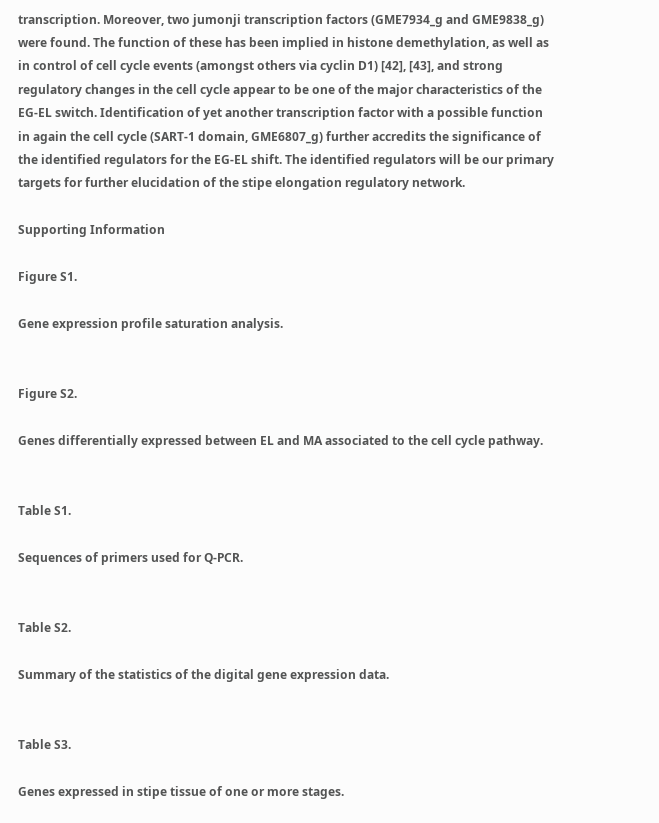transcription. Moreover, two jumonji transcription factors (GME7934_g and GME9838_g) were found. The function of these has been implied in histone demethylation, as well as in control of cell cycle events (amongst others via cyclin D1) [42], [43], and strong regulatory changes in the cell cycle appear to be one of the major characteristics of the EG-EL switch. Identification of yet another transcription factor with a possible function in again the cell cycle (SART-1 domain, GME6807_g) further accredits the significance of the identified regulators for the EG-EL shift. The identified regulators will be our primary targets for further elucidation of the stipe elongation regulatory network.

Supporting Information

Figure S1.

Gene expression profile saturation analysis.


Figure S2.

Genes differentially expressed between EL and MA associated to the cell cycle pathway.


Table S1.

Sequences of primers used for Q-PCR.


Table S2.

Summary of the statistics of the digital gene expression data.


Table S3.

Genes expressed in stipe tissue of one or more stages.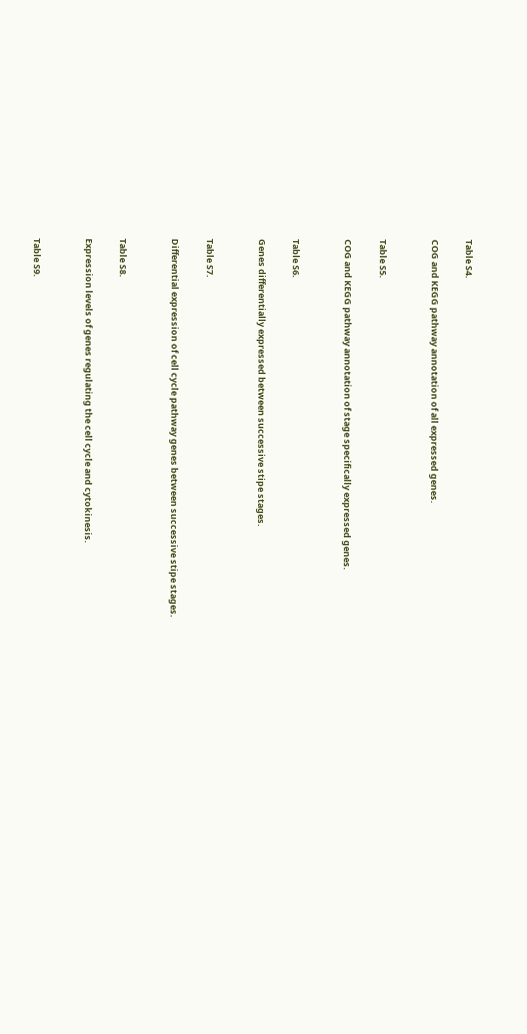Table S4.

COG and KEGG pathway annotation of all expressed genes.


Table S5.

COG and KEGG pathway annotation of stage specifically expressed genes.


Table S6.

Genes differentially expressed between successive stipe stages.


Table S7.

Differential expression of cell cycle pathway genes between successive stipe stages.


Table S8.

Expression levels of genes regulating the cell cycle and cytokinesis.


Table S9.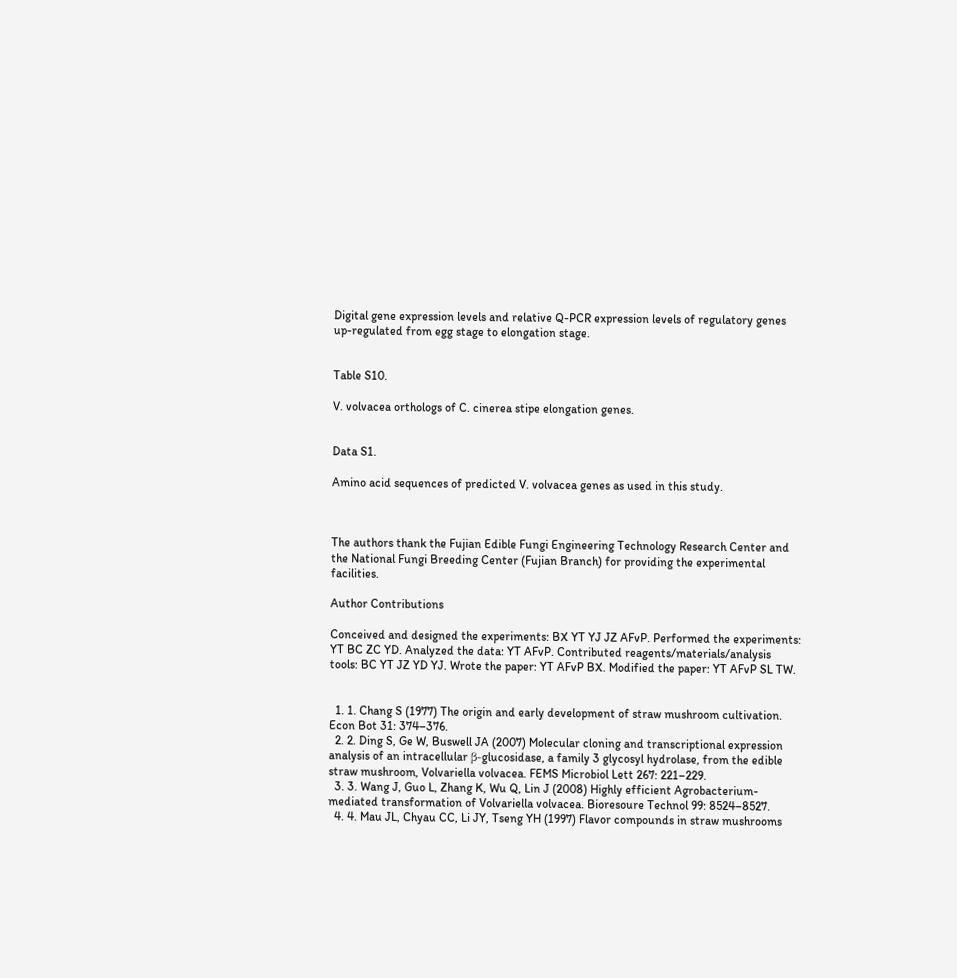Digital gene expression levels and relative Q-PCR expression levels of regulatory genes up-regulated from egg stage to elongation stage.


Table S10.

V. volvacea orthologs of C. cinerea stipe elongation genes.


Data S1.

Amino acid sequences of predicted V. volvacea genes as used in this study.



The authors thank the Fujian Edible Fungi Engineering Technology Research Center and the National Fungi Breeding Center (Fujian Branch) for providing the experimental facilities.

Author Contributions

Conceived and designed the experiments: BX YT YJ JZ AFvP. Performed the experiments: YT BC ZC YD. Analyzed the data: YT AFvP. Contributed reagents/materials/analysis tools: BC YT JZ YD YJ. Wrote the paper: YT AFvP BX. Modified the paper: YT AFvP SL TW.


  1. 1. Chang S (1977) The origin and early development of straw mushroom cultivation. Econ Bot 31: 374–376.
  2. 2. Ding S, Ge W, Buswell JA (2007) Molecular cloning and transcriptional expression analysis of an intracellular β-glucosidase, a family 3 glycosyl hydrolase, from the edible straw mushroom, Volvariella volvacea. FEMS Microbiol Lett 267: 221–229.
  3. 3. Wang J, Guo L, Zhang K, Wu Q, Lin J (2008) Highly efficient Agrobacterium-mediated transformation of Volvariella volvacea. Bioresoure Technol 99: 8524–8527.
  4. 4. Mau JL, Chyau CC, Li JY, Tseng YH (1997) Flavor compounds in straw mushrooms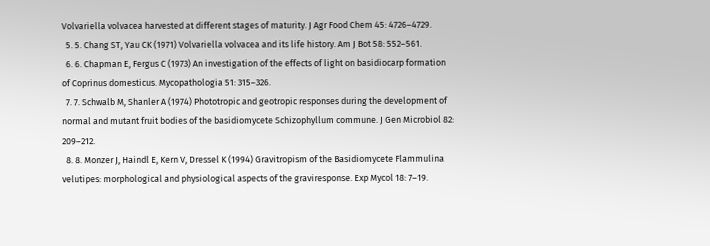Volvariella volvacea harvested at different stages of maturity. J Agr Food Chem 45: 4726–4729.
  5. 5. Chang ST, Yau CK (1971) Volvariella volvacea and its life history. Am J Bot 58: 552–561.
  6. 6. Chapman E, Fergus C (1973) An investigation of the effects of light on basidiocarp formation of Coprinus domesticus. Mycopathologia 51: 315–326.
  7. 7. Schwalb M, Shanler A (1974) Phototropic and geotropic responses during the development of normal and mutant fruit bodies of the basidiomycete Schizophyllum commune. J Gen Microbiol 82: 209–212.
  8. 8. Monzer J, Haindl E, Kern V, Dressel K (1994) Gravitropism of the Basidiomycete Flammulina velutipes: morphological and physiological aspects of the graviresponse. Exp Mycol 18: 7–19.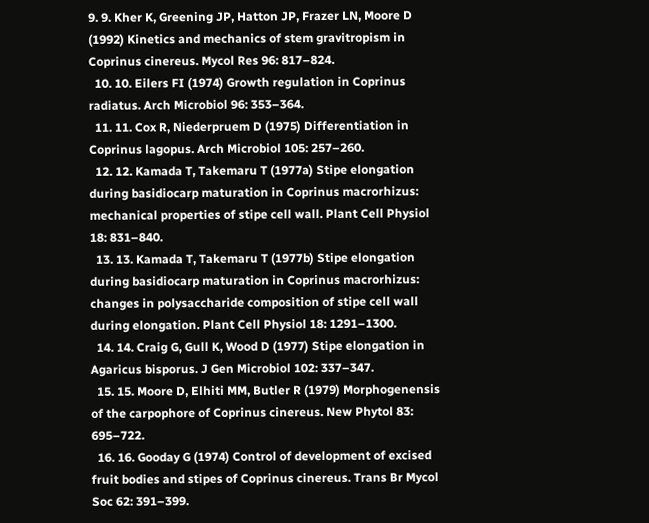9. 9. Kher K, Greening JP, Hatton JP, Frazer LN, Moore D (1992) Kinetics and mechanics of stem gravitropism in Coprinus cinereus. Mycol Res 96: 817–824.
  10. 10. Eilers FI (1974) Growth regulation in Coprinus radiatus. Arch Microbiol 96: 353–364.
  11. 11. Cox R, Niederpruem D (1975) Differentiation in Coprinus lagopus. Arch Microbiol 105: 257–260.
  12. 12. Kamada T, Takemaru T (1977a) Stipe elongation during basidiocarp maturation in Coprinus macrorhizus: mechanical properties of stipe cell wall. Plant Cell Physiol 18: 831–840.
  13. 13. Kamada T, Takemaru T (1977b) Stipe elongation during basidiocarp maturation in Coprinus macrorhizus: changes in polysaccharide composition of stipe cell wall during elongation. Plant Cell Physiol 18: 1291–1300.
  14. 14. Craig G, Gull K, Wood D (1977) Stipe elongation in Agaricus bisporus. J Gen Microbiol 102: 337–347.
  15. 15. Moore D, Elhiti MM, Butler R (1979) Morphogenensis of the carpophore of Coprinus cinereus. New Phytol 83: 695–722.
  16. 16. Gooday G (1974) Control of development of excised fruit bodies and stipes of Coprinus cinereus. Trans Br Mycol Soc 62: 391–399.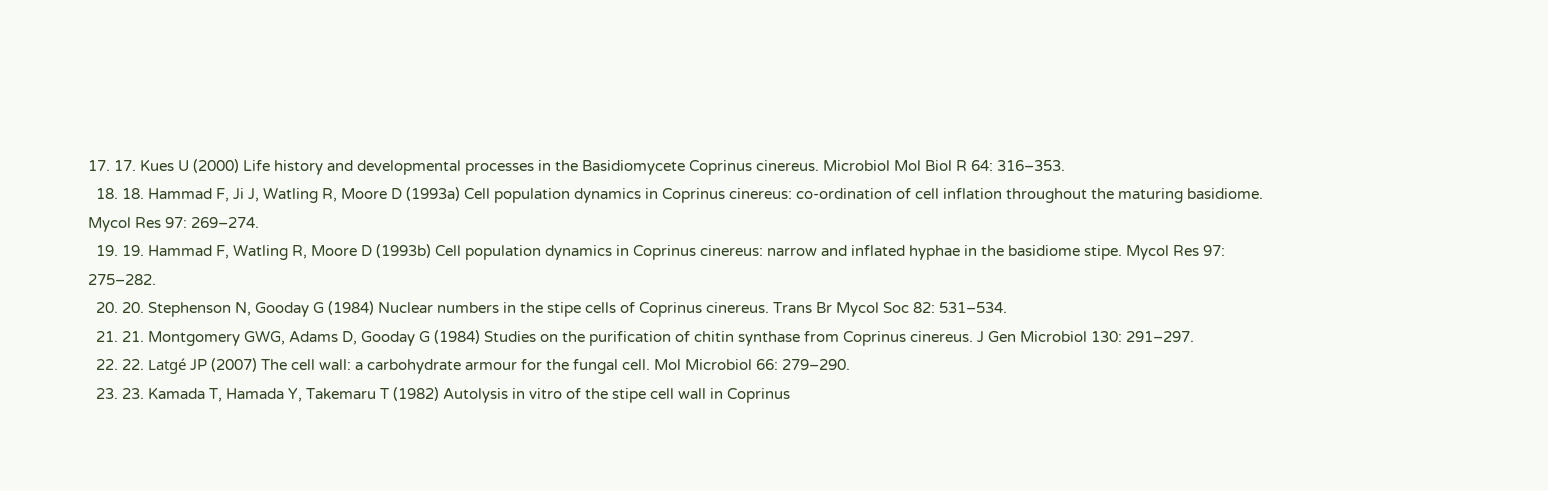17. 17. Kues U (2000) Life history and developmental processes in the Basidiomycete Coprinus cinereus. Microbiol Mol Biol R 64: 316–353.
  18. 18. Hammad F, Ji J, Watling R, Moore D (1993a) Cell population dynamics in Coprinus cinereus: co-ordination of cell inflation throughout the maturing basidiome. Mycol Res 97: 269–274.
  19. 19. Hammad F, Watling R, Moore D (1993b) Cell population dynamics in Coprinus cinereus: narrow and inflated hyphae in the basidiome stipe. Mycol Res 97: 275–282.
  20. 20. Stephenson N, Gooday G (1984) Nuclear numbers in the stipe cells of Coprinus cinereus. Trans Br Mycol Soc 82: 531–534.
  21. 21. Montgomery GWG, Adams D, Gooday G (1984) Studies on the purification of chitin synthase from Coprinus cinereus. J Gen Microbiol 130: 291–297.
  22. 22. Latgé JP (2007) The cell wall: a carbohydrate armour for the fungal cell. Mol Microbiol 66: 279–290.
  23. 23. Kamada T, Hamada Y, Takemaru T (1982) Autolysis in vitro of the stipe cell wall in Coprinus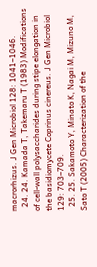macrorhizus. J Gen Microbiol 128: 1041–1046.
  24. 24. Kamada T, Takemaru T (1983) Modifications of cell-wall polysaccharides during stipe elongation in the basidiomycete Coprinus cinereus. J Gen Microbiol 129: 703–709.
  25. 25. Sakamoto Y, Minato K, Nagai M, Mizuno M, Sato T (2005) Characterization of the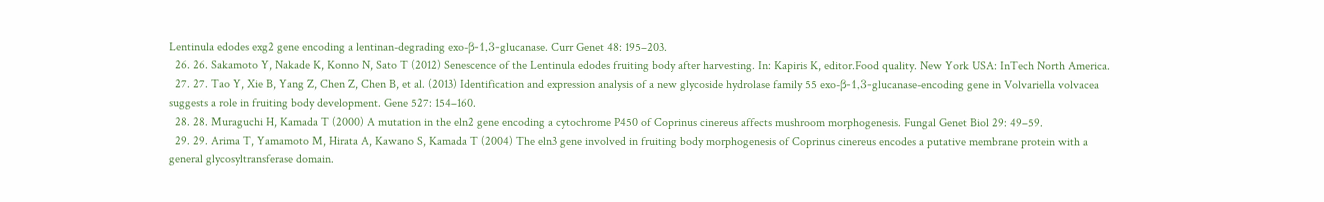Lentinula edodes exg2 gene encoding a lentinan-degrading exo-β-1,3-glucanase. Curr Genet 48: 195–203.
  26. 26. Sakamoto Y, Nakade K, Konno N, Sato T (2012) Senescence of the Lentinula edodes fruiting body after harvesting. In: Kapiris K, editor.Food quality. New York USA: InTech North America.
  27. 27. Tao Y, Xie B, Yang Z, Chen Z, Chen B, et al. (2013) Identification and expression analysis of a new glycoside hydrolase family 55 exo-β-1,3-glucanase-encoding gene in Volvariella volvacea suggests a role in fruiting body development. Gene 527: 154–160.
  28. 28. Muraguchi H, Kamada T (2000) A mutation in the eln2 gene encoding a cytochrome P450 of Coprinus cinereus affects mushroom morphogenesis. Fungal Genet Biol 29: 49–59.
  29. 29. Arima T, Yamamoto M, Hirata A, Kawano S, Kamada T (2004) The eln3 gene involved in fruiting body morphogenesis of Coprinus cinereus encodes a putative membrane protein with a general glycosyltransferase domain.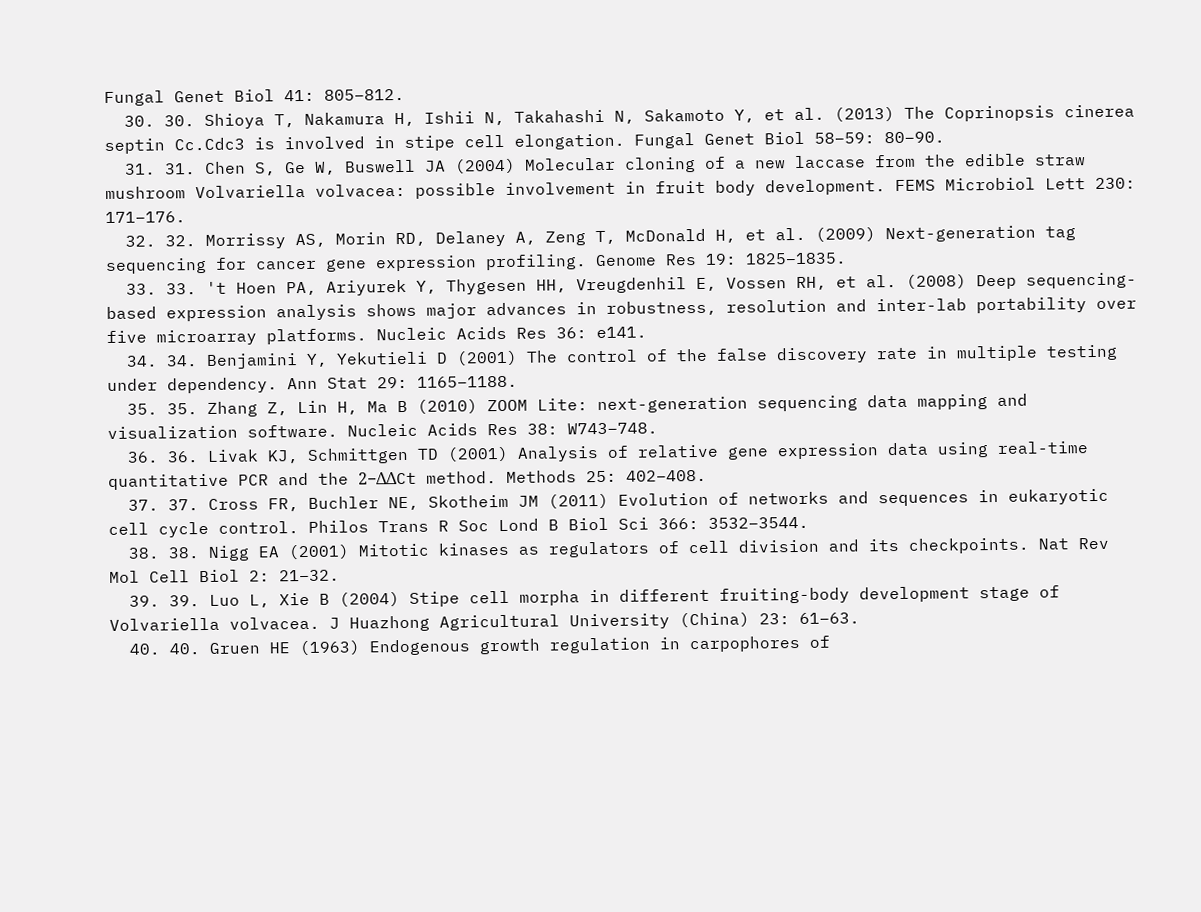Fungal Genet Biol 41: 805–812.
  30. 30. Shioya T, Nakamura H, Ishii N, Takahashi N, Sakamoto Y, et al. (2013) The Coprinopsis cinerea septin Cc.Cdc3 is involved in stipe cell elongation. Fungal Genet Biol 58–59: 80–90.
  31. 31. Chen S, Ge W, Buswell JA (2004) Molecular cloning of a new laccase from the edible straw mushroom Volvariella volvacea: possible involvement in fruit body development. FEMS Microbiol Lett 230: 171–176.
  32. 32. Morrissy AS, Morin RD, Delaney A, Zeng T, McDonald H, et al. (2009) Next-generation tag sequencing for cancer gene expression profiling. Genome Res 19: 1825–1835.
  33. 33. 't Hoen PA, Ariyurek Y, Thygesen HH, Vreugdenhil E, Vossen RH, et al. (2008) Deep sequencing-based expression analysis shows major advances in robustness, resolution and inter-lab portability over five microarray platforms. Nucleic Acids Res 36: e141.
  34. 34. Benjamini Y, Yekutieli D (2001) The control of the false discovery rate in multiple testing under dependency. Ann Stat 29: 1165–1188.
  35. 35. Zhang Z, Lin H, Ma B (2010) ZOOM Lite: next-generation sequencing data mapping and visualization software. Nucleic Acids Res 38: W743–748.
  36. 36. Livak KJ, Schmittgen TD (2001) Analysis of relative gene expression data using real-time quantitative PCR and the 2−ΔΔCt method. Methods 25: 402–408.
  37. 37. Cross FR, Buchler NE, Skotheim JM (2011) Evolution of networks and sequences in eukaryotic cell cycle control. Philos Trans R Soc Lond B Biol Sci 366: 3532–3544.
  38. 38. Nigg EA (2001) Mitotic kinases as regulators of cell division and its checkpoints. Nat Rev Mol Cell Biol 2: 21–32.
  39. 39. Luo L, Xie B (2004) Stipe cell morpha in different fruiting-body development stage of Volvariella volvacea. J Huazhong Agricultural University (China) 23: 61–63.
  40. 40. Gruen HE (1963) Endogenous growth regulation in carpophores of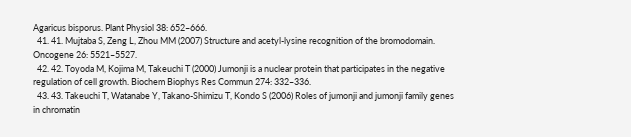Agaricus bisporus. Plant Physiol 38: 652–666.
  41. 41. Mujtaba S, Zeng L, Zhou MM (2007) Structure and acetyl-lysine recognition of the bromodomain. Oncogene 26: 5521–5527.
  42. 42. Toyoda M, Kojima M, Takeuchi T (2000) Jumonji is a nuclear protein that participates in the negative regulation of cell growth. Biochem Biophys Res Commun 274: 332–336.
  43. 43. Takeuchi T, Watanabe Y, Takano-Shimizu T, Kondo S (2006) Roles of jumonji and jumonji family genes in chromatin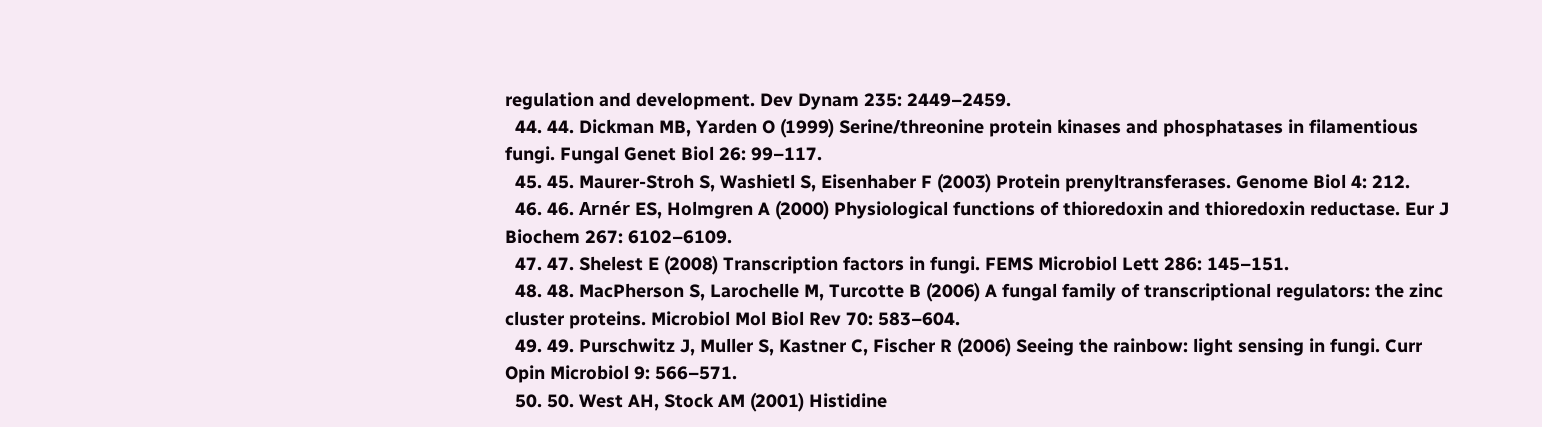regulation and development. Dev Dynam 235: 2449–2459.
  44. 44. Dickman MB, Yarden O (1999) Serine/threonine protein kinases and phosphatases in filamentious fungi. Fungal Genet Biol 26: 99–117.
  45. 45. Maurer-Stroh S, Washietl S, Eisenhaber F (2003) Protein prenyltransferases. Genome Biol 4: 212.
  46. 46. Arnér ES, Holmgren A (2000) Physiological functions of thioredoxin and thioredoxin reductase. Eur J Biochem 267: 6102–6109.
  47. 47. Shelest E (2008) Transcription factors in fungi. FEMS Microbiol Lett 286: 145–151.
  48. 48. MacPherson S, Larochelle M, Turcotte B (2006) A fungal family of transcriptional regulators: the zinc cluster proteins. Microbiol Mol Biol Rev 70: 583–604.
  49. 49. Purschwitz J, Muller S, Kastner C, Fischer R (2006) Seeing the rainbow: light sensing in fungi. Curr Opin Microbiol 9: 566–571.
  50. 50. West AH, Stock AM (2001) Histidine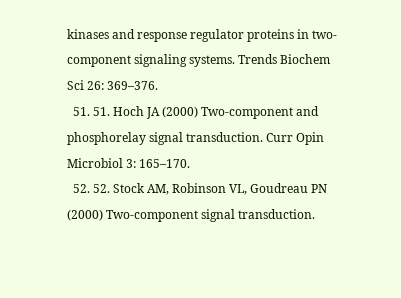kinases and response regulator proteins in two-component signaling systems. Trends Biochem Sci 26: 369–376.
  51. 51. Hoch JA (2000) Two-component and phosphorelay signal transduction. Curr Opin Microbiol 3: 165–170.
  52. 52. Stock AM, Robinson VL, Goudreau PN (2000) Two-component signal transduction.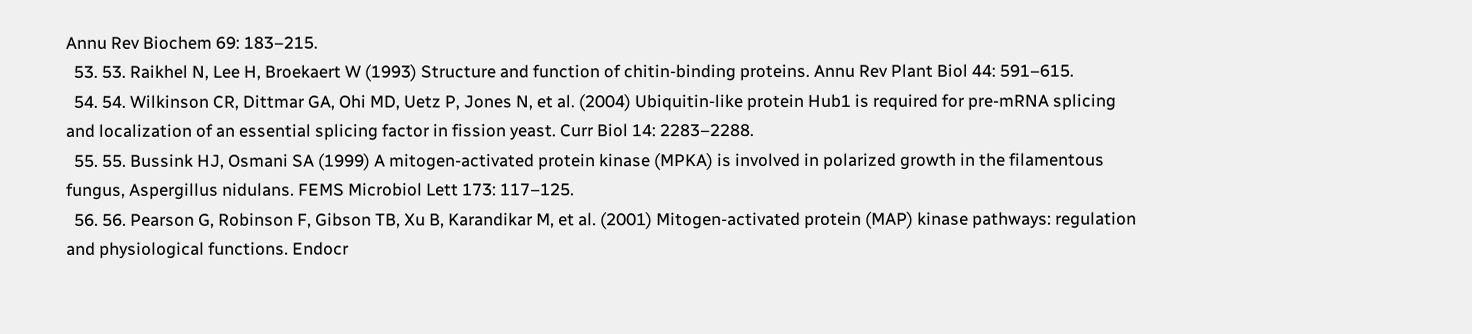Annu Rev Biochem 69: 183–215.
  53. 53. Raikhel N, Lee H, Broekaert W (1993) Structure and function of chitin-binding proteins. Annu Rev Plant Biol 44: 591–615.
  54. 54. Wilkinson CR, Dittmar GA, Ohi MD, Uetz P, Jones N, et al. (2004) Ubiquitin-like protein Hub1 is required for pre-mRNA splicing and localization of an essential splicing factor in fission yeast. Curr Biol 14: 2283–2288.
  55. 55. Bussink HJ, Osmani SA (1999) A mitogen-activated protein kinase (MPKA) is involved in polarized growth in the filamentous fungus, Aspergillus nidulans. FEMS Microbiol Lett 173: 117–125.
  56. 56. Pearson G, Robinson F, Gibson TB, Xu B, Karandikar M, et al. (2001) Mitogen-activated protein (MAP) kinase pathways: regulation and physiological functions. Endocr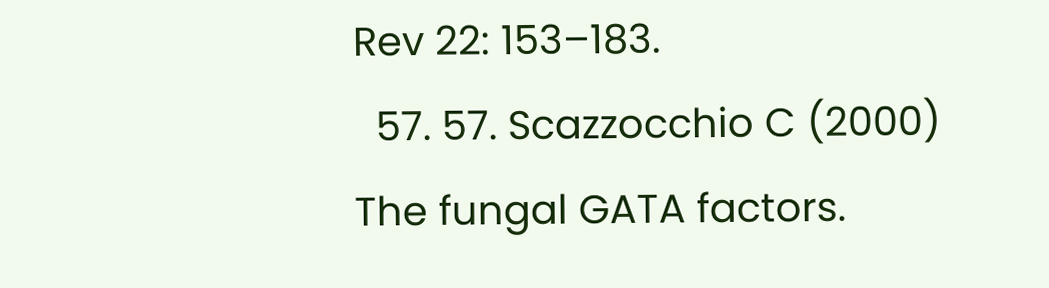Rev 22: 153–183.
  57. 57. Scazzocchio C (2000) The fungal GATA factors.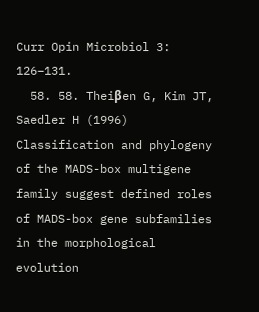Curr Opin Microbiol 3: 126–131.
  58. 58. Theiβen G, Kim JT, Saedler H (1996) Classification and phylogeny of the MADS-box multigene family suggest defined roles of MADS-box gene subfamilies in the morphological evolution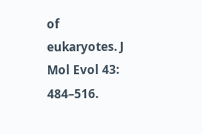of eukaryotes. J Mol Evol 43: 484–516.